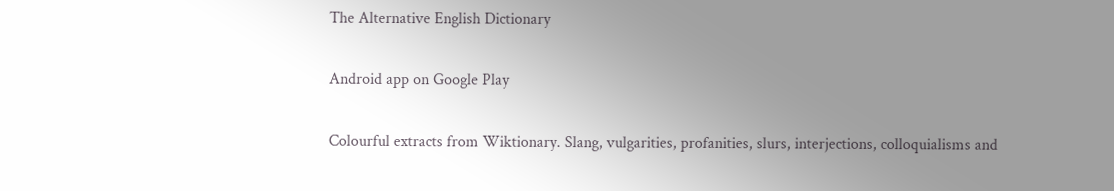The Alternative English Dictionary

Android app on Google Play

Colourful extracts from Wiktionary. Slang, vulgarities, profanities, slurs, interjections, colloquialisms and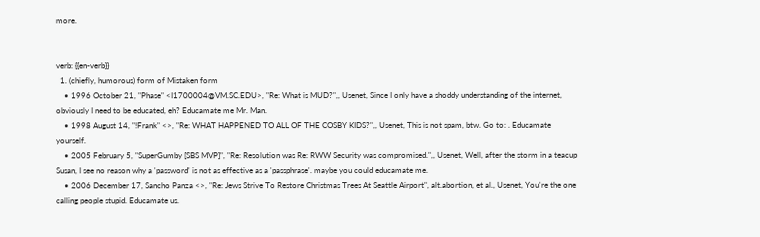more.


verb: {{en-verb}}
  1. (chiefly, humorous) form of Mistaken form
    • 1996 October 21, "Phase" <I1700004@VM.SC.EDU>, "Re: What is MUD?",, Usenet, Since I only have a shoddy understanding of the internet, obviously I need to be educated, eh? Educamate me Mr. Man.
    • 1998 August 14, "!Frank" <>, "Re: WHAT HAPPENED TO ALL OF THE COSBY KIDS?",, Usenet, This is not spam, btw. Go to: . Educamate yourself.
    • 2005 February 5, "SuperGumby [SBS MVP]", "Re: Resolution was Re: RWW Security was compromised.",, Usenet, Well, after the storm in a teacup Susan, I see no reason why a 'password' is not as effective as a 'passphrase'. maybe you could educamate me.
    • 2006 December 17, Sancho Panza <>, "Re: Jews Strive To Restore Christmas Trees At Seattle Airport", alt.abortion, et al., Usenet, You're the one calling people stupid. Educamate us.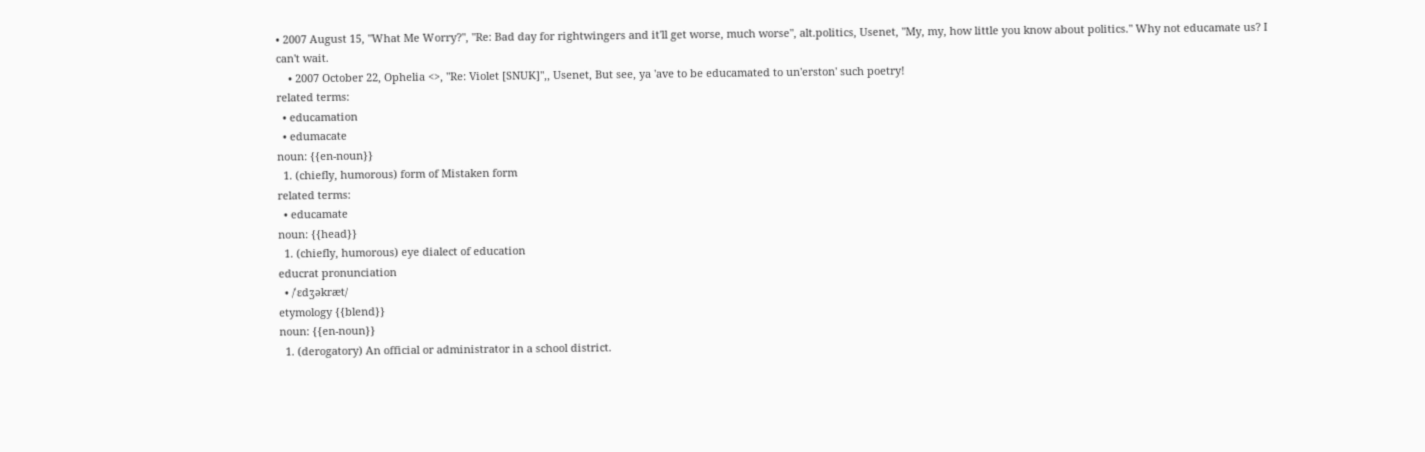• 2007 August 15, "What Me Worry?", "Re: Bad day for rightwingers and it'll get worse, much worse", alt.politics, Usenet, "My, my, how little you know about politics." Why not educamate us? I can't wait.
    • 2007 October 22, Ophelia <>, "Re: Violet [SNUK]",, Usenet, But see, ya 'ave to be educamated to un'erston' such poetry!
related terms:
  • educamation
  • edumacate
noun: {{en-noun}}
  1. (chiefly, humorous) form of Mistaken form
related terms:
  • educamate
noun: {{head}}
  1. (chiefly, humorous) eye dialect of education
educrat pronunciation
  • /ˈɛdʒəkræt/
etymology {{blend}}
noun: {{en-noun}}
  1. (derogatory) An official or administrator in a school district.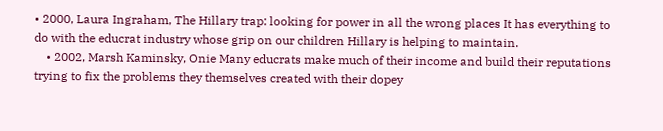• 2000, Laura Ingraham, The Hillary trap: looking for power in all the wrong places It has everything to do with the educrat industry whose grip on our children Hillary is helping to maintain.
    • 2002, Marsh Kaminsky, Onie Many educrats make much of their income and build their reputations trying to fix the problems they themselves created with their dopey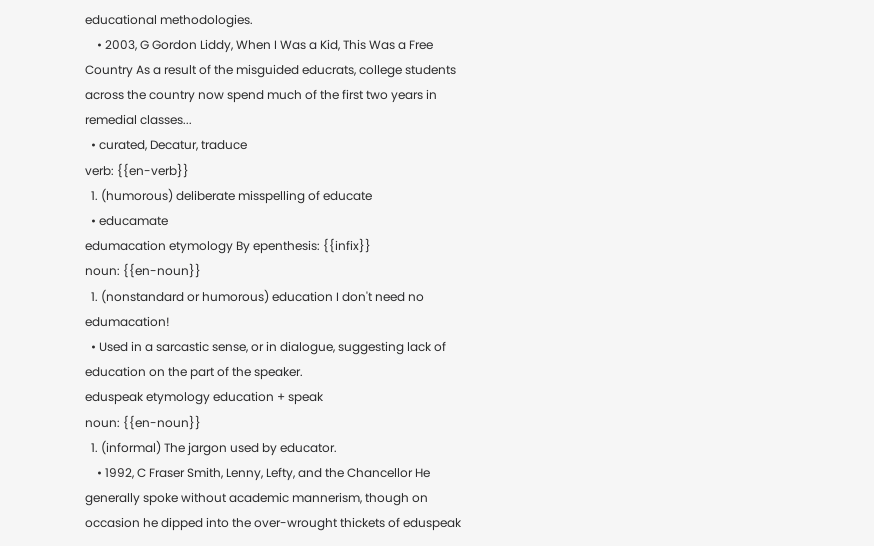educational methodologies.
    • 2003, G Gordon Liddy, When I Was a Kid, This Was a Free Country As a result of the misguided educrats, college students across the country now spend much of the first two years in remedial classes...
  • curated, Decatur, traduce
verb: {{en-verb}}
  1. (humorous) deliberate misspelling of educate
  • educamate
edumacation etymology By epenthesis: {{infix}}
noun: {{en-noun}}
  1. (nonstandard or humorous) education I don't need no edumacation!
  • Used in a sarcastic sense, or in dialogue, suggesting lack of education on the part of the speaker.
eduspeak etymology education + speak
noun: {{en-noun}}
  1. (informal) The jargon used by educator.
    • 1992, C Fraser Smith, Lenny, Lefty, and the Chancellor He generally spoke without academic mannerism, though on occasion he dipped into the over-wrought thickets of eduspeak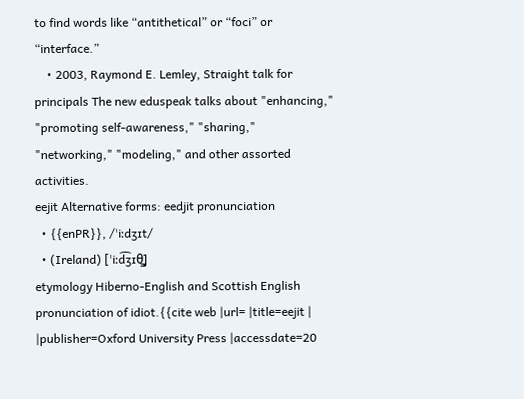to find words like “antithetical” or “foci” or “interface.”
    • 2003, Raymond E. Lemley, Straight talk for principals The new eduspeak talks about "enhancing," "promoting self-awareness," "sharing," "networking," "modeling," and other assorted activities.
eejit Alternative forms: eedjit pronunciation
  • {{enPR}}, /ˈiːdʒɪt/
  • (Ireland) [ˈiːd͡ʒɪθ͇]
etymology Hiberno-English and Scottish English pronunciation of idiot.{{cite web |url= |title=eejit | |publisher=Oxford University Press |accessdate=20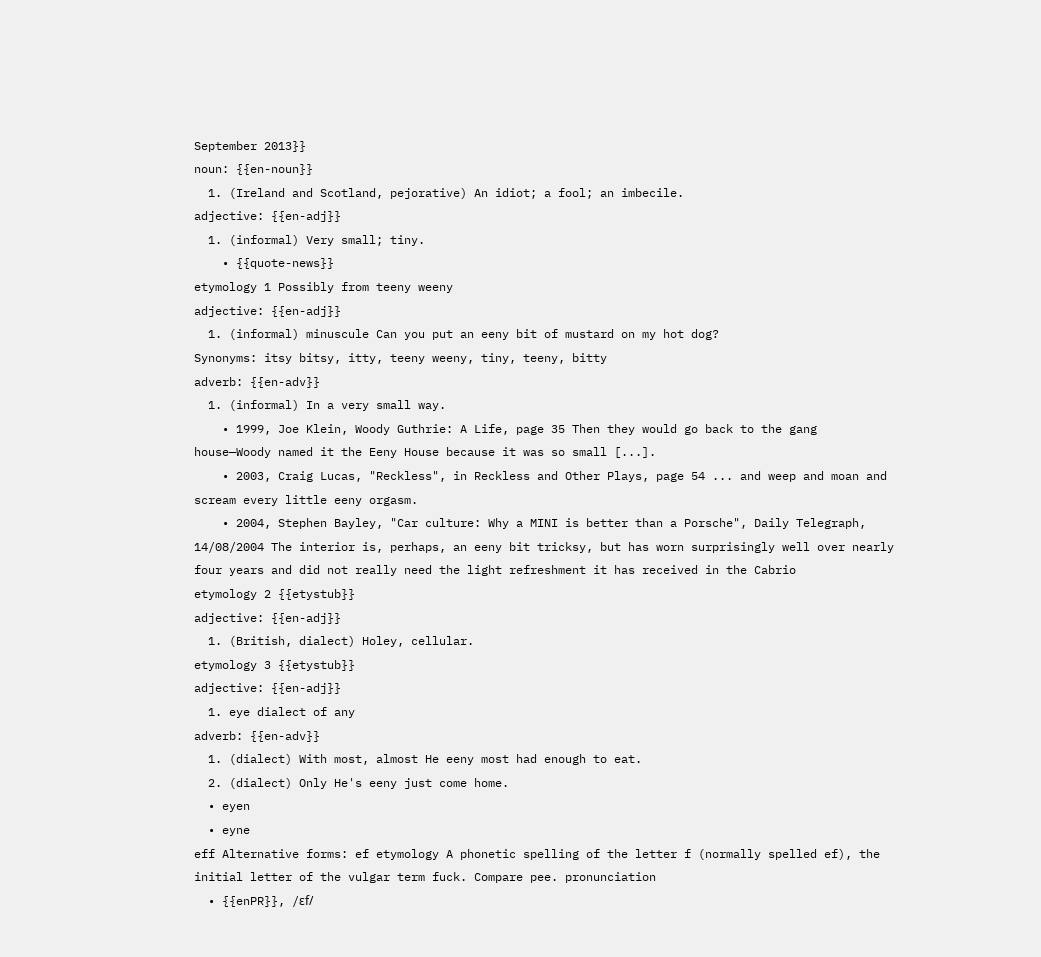September 2013}}
noun: {{en-noun}}
  1. (Ireland and Scotland, pejorative) An idiot; a fool; an imbecile.
adjective: {{en-adj}}
  1. (informal) Very small; tiny.
    • {{quote-news}}
etymology 1 Possibly from teeny weeny
adjective: {{en-adj}}
  1. (informal) minuscule Can you put an eeny bit of mustard on my hot dog?
Synonyms: itsy bitsy, itty, teeny weeny, tiny, teeny, bitty
adverb: {{en-adv}}
  1. (informal) In a very small way.
    • 1999, Joe Klein, Woody Guthrie: A Life, page 35 Then they would go back to the gang house—Woody named it the Eeny House because it was so small [...].
    • 2003, Craig Lucas, "Reckless", in Reckless and Other Plays, page 54 ... and weep and moan and scream every little eeny orgasm.
    • 2004, Stephen Bayley, "Car culture: Why a MINI is better than a Porsche", Daily Telegraph, 14/08/2004 The interior is, perhaps, an eeny bit tricksy, but has worn surprisingly well over nearly four years and did not really need the light refreshment it has received in the Cabrio
etymology 2 {{etystub}}
adjective: {{en-adj}}
  1. (British, dialect) Holey, cellular.
etymology 3 {{etystub}}
adjective: {{en-adj}}
  1. eye dialect of any
adverb: {{en-adv}}
  1. (dialect) With most, almost He eeny most had enough to eat.
  2. (dialect) Only He's eeny just come home.
  • eyen
  • eyne
eff Alternative forms: ef etymology A phonetic spelling of the letter f (normally spelled ef), the initial letter of the vulgar term fuck. Compare pee. pronunciation
  • {{enPR}}, /ɛf/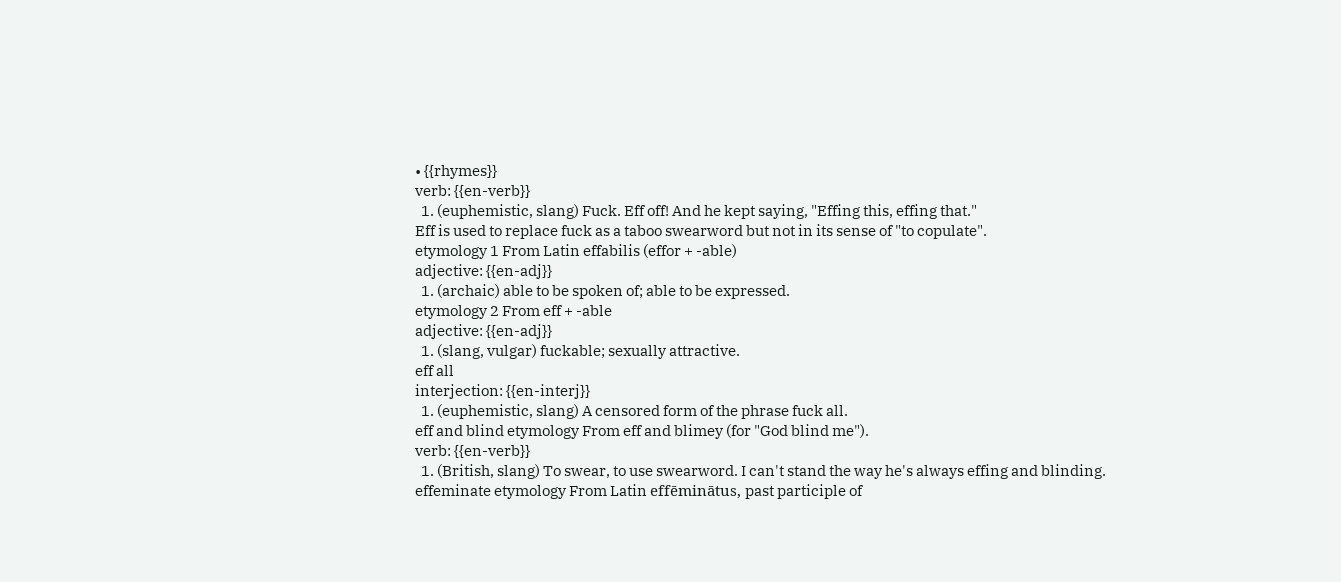• {{rhymes}}
verb: {{en-verb}}
  1. (euphemistic, slang) Fuck. Eff off! And he kept saying, "Effing this, effing that."
Eff is used to replace fuck as a taboo swearword but not in its sense of "to copulate".
etymology 1 From Latin effabilis (effor + -able)
adjective: {{en-adj}}
  1. (archaic) able to be spoken of; able to be expressed.
etymology 2 From eff + -able
adjective: {{en-adj}}
  1. (slang, vulgar) fuckable; sexually attractive.
eff all
interjection: {{en-interj}}
  1. (euphemistic, slang) A censored form of the phrase fuck all.
eff and blind etymology From eff and blimey (for "God blind me").
verb: {{en-verb}}
  1. (British, slang) To swear, to use swearword. I can't stand the way he's always effing and blinding.
effeminate etymology From Latin effēminātus, past participle of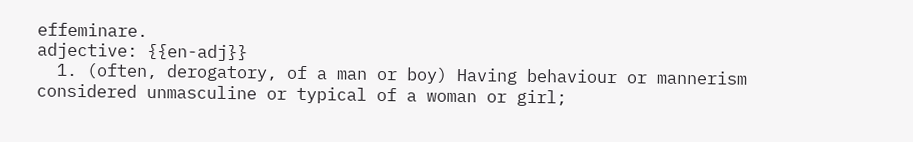effeminare.
adjective: {{en-adj}}
  1. (often, derogatory, of a man or boy) Having behaviour or mannerism considered unmasculine or typical of a woman or girl;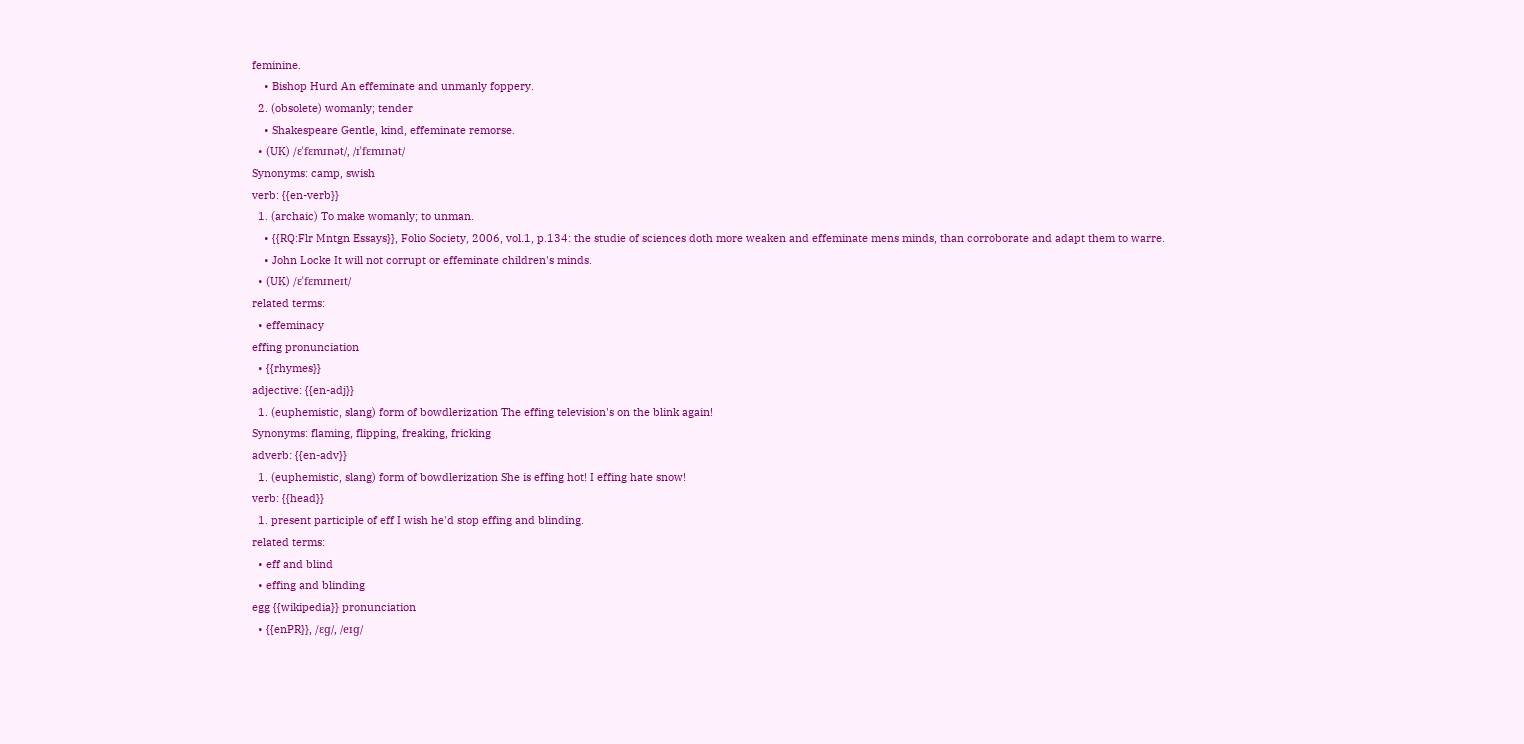feminine.
    • Bishop Hurd An effeminate and unmanly foppery.
  2. (obsolete) womanly; tender
    • Shakespeare Gentle, kind, effeminate remorse.
  • (UK) /ɛˈfɛmɪnət/, /ɪˈfɛmɪnət/
Synonyms: camp, swish
verb: {{en-verb}}
  1. (archaic) To make womanly; to unman.
    • {{RQ:Flr Mntgn Essays}}, Folio Society, 2006, vol.1, p.134: the studie of sciences doth more weaken and effeminate mens minds, than corroborate and adapt them to warre.
    • John Locke It will not corrupt or effeminate children's minds.
  • (UK) /ɛˈfɛmɪneɪt/
related terms:
  • effeminacy
effing pronunciation
  • {{rhymes}}
adjective: {{en-adj}}
  1. (euphemistic, slang) form of bowdlerization The effing television's on the blink again!
Synonyms: flaming, flipping, freaking, fricking
adverb: {{en-adv}}
  1. (euphemistic, slang) form of bowdlerization She is effing hot! I effing hate snow!
verb: {{head}}
  1. present participle of eff I wish he'd stop effing and blinding.
related terms:
  • eff and blind
  • effing and blinding
egg {{wikipedia}} pronunciation
  • {{enPR}}, /ɛɡ/, /eɪɡ/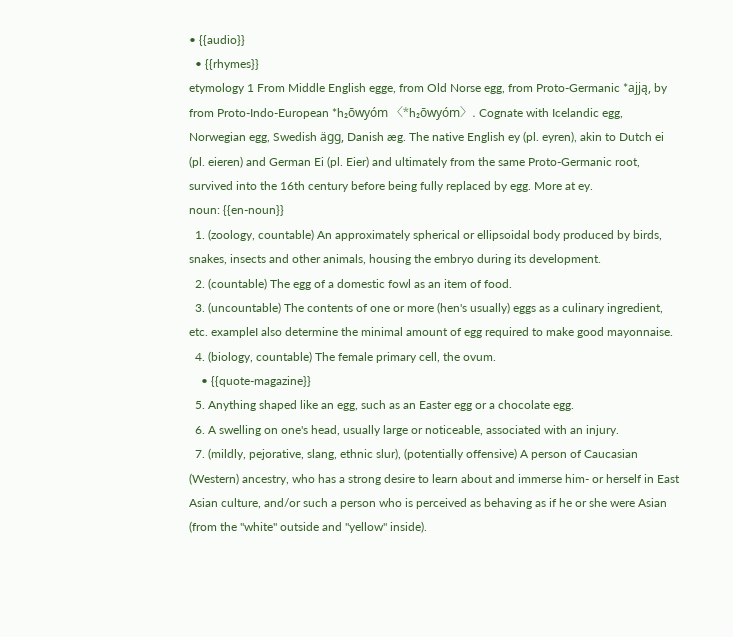• {{audio}}
  • {{rhymes}}
etymology 1 From Middle English egge, from Old Norse egg, from Proto-Germanic *ajją, by from Proto-Indo-European *h₂ōwyóm 〈*h₂ōwyóm〉. Cognate with Icelandic egg, Norwegian egg, Swedish ägg, Danish æg. The native English ey (pl. eyren), akin to Dutch ei (pl. eieren) and German Ei (pl. Eier) and ultimately from the same Proto-Germanic root, survived into the 16th century before being fully replaced by egg. More at ey.
noun: {{en-noun}}
  1. (zoology, countable) An approximately spherical or ellipsoidal body produced by birds, snakes, insects and other animals, housing the embryo during its development.
  2. (countable) The egg of a domestic fowl as an item of food.
  3. (uncountable) The contents of one or more (hen's usually) eggs as a culinary ingredient, etc. exampleI also determine the minimal amount of egg required to make good mayonnaise.
  4. (biology, countable) The female primary cell, the ovum.
    • {{quote-magazine}}
  5. Anything shaped like an egg, such as an Easter egg or a chocolate egg.
  6. A swelling on one's head, usually large or noticeable, associated with an injury.
  7. (mildly, pejorative, slang, ethnic slur), (potentially offensive) A person of Caucasian (Western) ancestry, who has a strong desire to learn about and immerse him- or herself in East Asian culture, and/or such a person who is perceived as behaving as if he or she were Asian (from the "white" outside and "yellow" inside).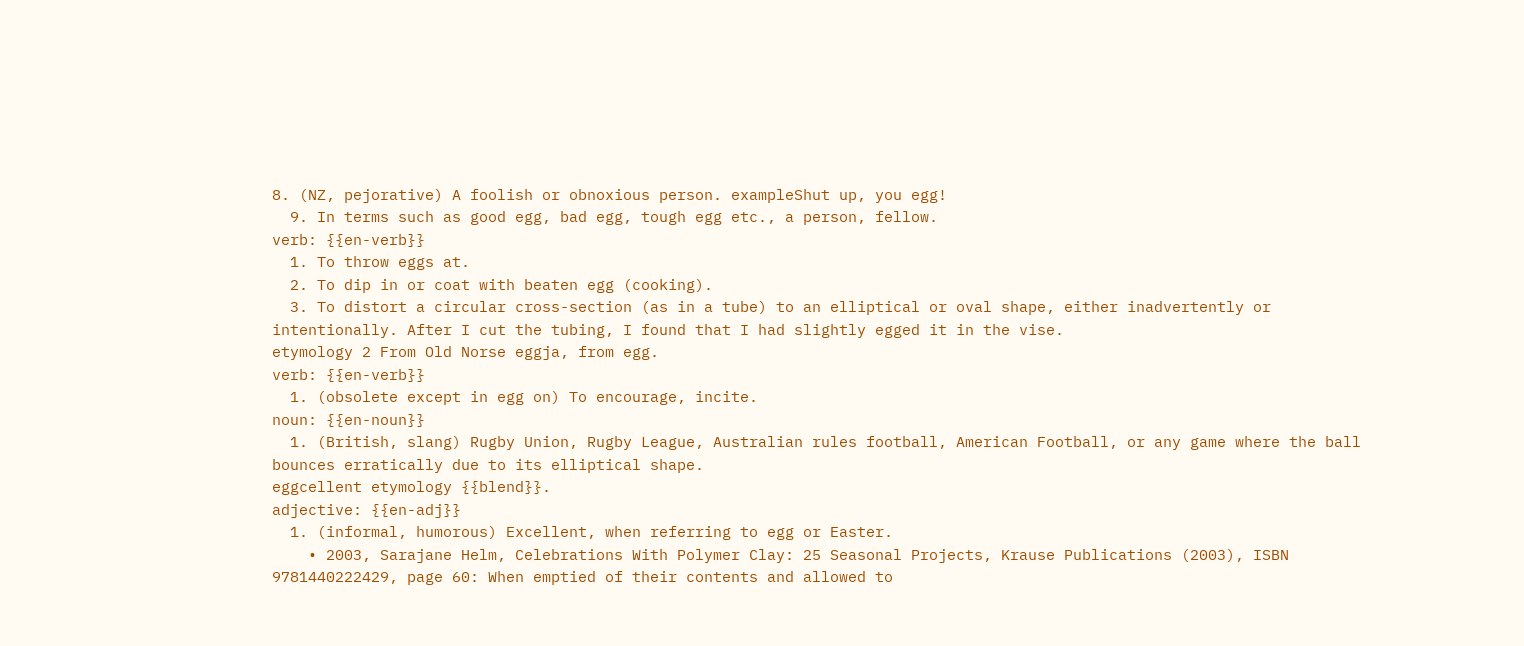8. (NZ, pejorative) A foolish or obnoxious person. exampleShut up, you egg!
  9. In terms such as good egg, bad egg, tough egg etc., a person, fellow.
verb: {{en-verb}}
  1. To throw eggs at.
  2. To dip in or coat with beaten egg (cooking).
  3. To distort a circular cross-section (as in a tube) to an elliptical or oval shape, either inadvertently or intentionally. After I cut the tubing, I found that I had slightly egged it in the vise.
etymology 2 From Old Norse eggja, from egg.
verb: {{en-verb}}
  1. (obsolete except in egg on) To encourage, incite.
noun: {{en-noun}}
  1. (British, slang) Rugby Union, Rugby League, Australian rules football, American Football, or any game where the ball bounces erratically due to its elliptical shape.
eggcellent etymology {{blend}}.
adjective: {{en-adj}}
  1. (informal, humorous) Excellent, when referring to egg or Easter.
    • 2003, Sarajane Helm, Celebrations With Polymer Clay: 25 Seasonal Projects, Krause Publications (2003), ISBN 9781440222429, page 60: When emptied of their contents and allowed to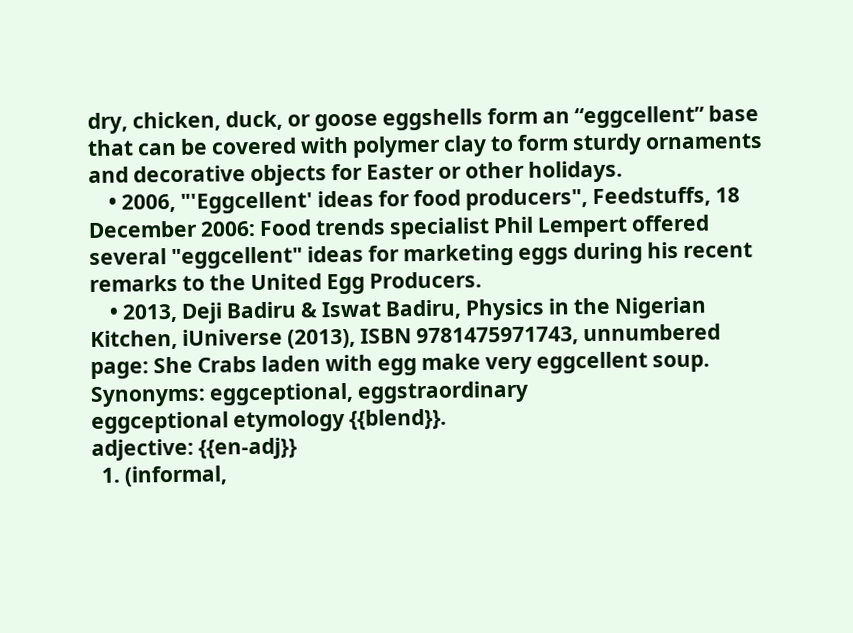dry, chicken, duck, or goose eggshells form an “eggcellent” base that can be covered with polymer clay to form sturdy ornaments and decorative objects for Easter or other holidays.
    • 2006, "'Eggcellent' ideas for food producers", Feedstuffs, 18 December 2006: Food trends specialist Phil Lempert offered several "eggcellent" ideas for marketing eggs during his recent remarks to the United Egg Producers.
    • 2013, Deji Badiru & Iswat Badiru, Physics in the Nigerian Kitchen, iUniverse (2013), ISBN 9781475971743, unnumbered page: She Crabs laden with egg make very eggcellent soup.
Synonyms: eggceptional, eggstraordinary
eggceptional etymology {{blend}}.
adjective: {{en-adj}}
  1. (informal,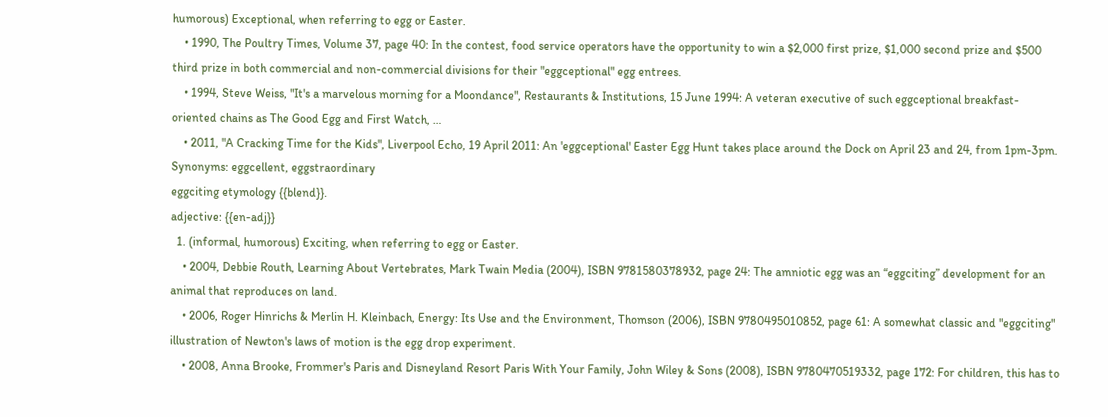humorous) Exceptional, when referring to egg or Easter.
    • 1990, The Poultry Times, Volume 37, page 40: In the contest, food service operators have the opportunity to win a $2,000 first prize, $1,000 second prize and $500 third prize in both commercial and non-commercial divisions for their "eggceptional" egg entrees.
    • 1994, Steve Weiss, "It's a marvelous morning for a Moondance", Restaurants & Institutions, 15 June 1994: A veteran executive of such eggceptional breakfast-oriented chains as The Good Egg and First Watch, …
    • 2011, "A Cracking Time for the Kids", Liverpool Echo, 19 April 2011: An 'eggceptional' Easter Egg Hunt takes place around the Dock on April 23 and 24, from 1pm-3pm.
Synonyms: eggcellent, eggstraordinary
eggciting etymology {{blend}}.
adjective: {{en-adj}}
  1. (informal, humorous) Exciting, when referring to egg or Easter.
    • 2004, Debbie Routh, Learning About Vertebrates, Mark Twain Media (2004), ISBN 9781580378932, page 24: The amniotic egg was an “eggciting” development for an animal that reproduces on land.
    • 2006, Roger Hinrichs & Merlin H. Kleinbach, Energy: Its Use and the Environment, Thomson (2006), ISBN 9780495010852, page 61: A somewhat classic and "eggciting" illustration of Newton's laws of motion is the egg drop experiment.
    • 2008, Anna Brooke, Frommer's Paris and Disneyland Resort Paris With Your Family, John Wiley & Sons (2008), ISBN 9780470519332, page 172: For children, this has to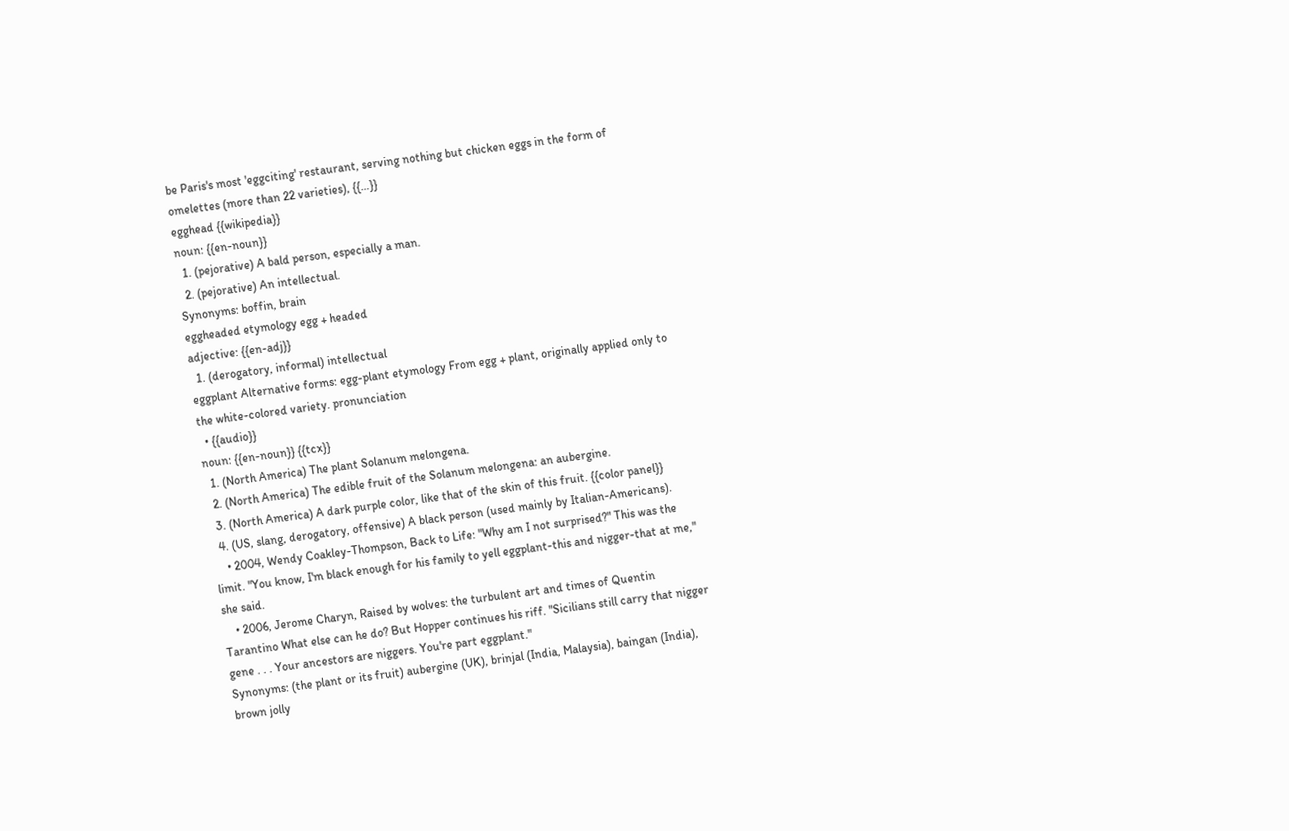be Paris's most 'eggciting' restaurant, serving nothing but chicken eggs in the form of omelettes (more than 22 varieties), {{…}}
egghead {{wikipedia}}
noun: {{en-noun}}
  1. (pejorative) A bald person, especially a man.
  2. (pejorative) An intellectual.
Synonyms: boffin, brain
eggheaded etymology egg + headed
adjective: {{en-adj}}
  1. (derogatory, informal) intellectual
eggplant Alternative forms: egg-plant etymology From egg + plant, originally applied only to the white-colored variety. pronunciation
  • {{audio}}
noun: {{en-noun}} {{tcx}}
  1. (North America) The plant Solanum melongena.
  2. (North America) The edible fruit of the Solanum melongena: an aubergine.
  3. (North America) A dark purple color, like that of the skin of this fruit. {{color panel}}
  4. (US, slang, derogatory, offensive) A black person (used mainly by Italian-Americans).
    • 2004, Wendy Coakley-Thompson, Back to Life: "Why am I not surprised?" This was the limit. "You know, I'm black enough for his family to yell eggplant-this and nigger-that at me," she said.
    • 2006, Jerome Charyn, Raised by wolves: the turbulent art and times of Quentin Tarantino What else can he do? But Hopper continues his riff. "Sicilians still carry that nigger gene . . . Your ancestors are niggers. You're part eggplant."
Synonyms: (the plant or its fruit) aubergine (UK), brinjal (India, Malaysia), baingan (India), brown jolly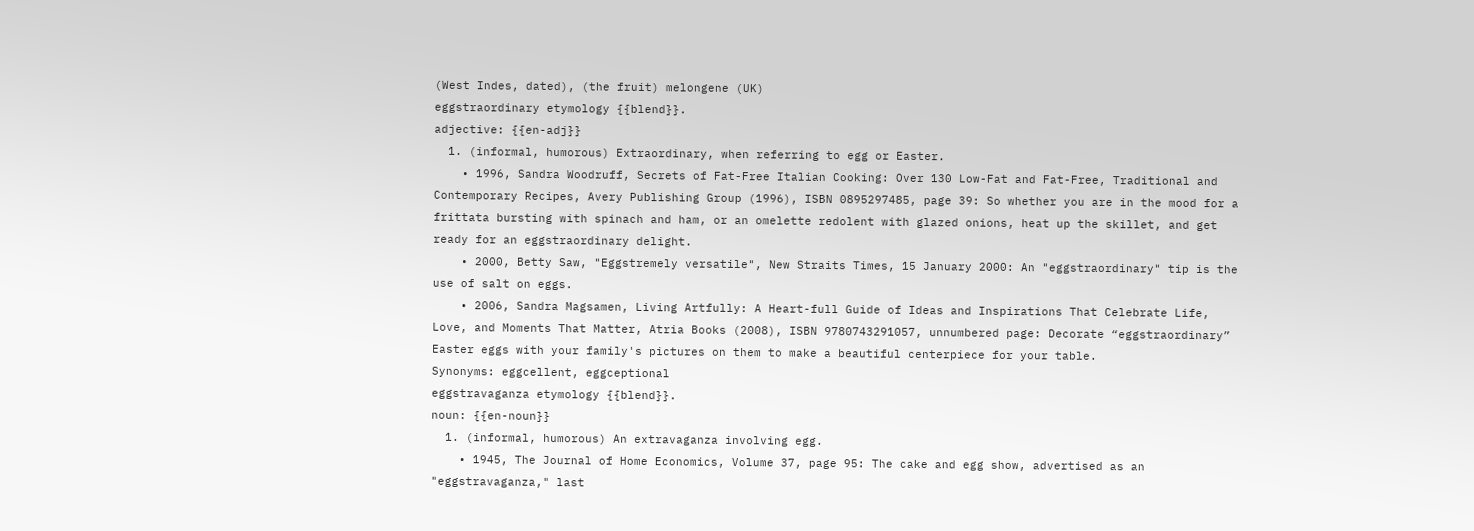(West Indes, dated), (the fruit) melongene (UK)
eggstraordinary etymology {{blend}}.
adjective: {{en-adj}}
  1. (informal, humorous) Extraordinary, when referring to egg or Easter.
    • 1996, Sandra Woodruff, Secrets of Fat-Free Italian Cooking: Over 130 Low-Fat and Fat-Free, Traditional and Contemporary Recipes, Avery Publishing Group (1996), ISBN 0895297485, page 39: So whether you are in the mood for a frittata bursting with spinach and ham, or an omelette redolent with glazed onions, heat up the skillet, and get ready for an eggstraordinary delight.
    • 2000, Betty Saw, "Eggstremely versatile", New Straits Times, 15 January 2000: An "eggstraordinary" tip is the use of salt on eggs.
    • 2006, Sandra Magsamen, Living Artfully: A Heart-full Guide of Ideas and Inspirations That Celebrate Life, Love, and Moments That Matter, Atria Books (2008), ISBN 9780743291057, unnumbered page: Decorate “eggstraordinary” Easter eggs with your family's pictures on them to make a beautiful centerpiece for your table.
Synonyms: eggcellent, eggceptional
eggstravaganza etymology {{blend}}.
noun: {{en-noun}}
  1. (informal, humorous) An extravaganza involving egg.
    • 1945, The Journal of Home Economics, Volume 37, page 95: The cake and egg show, advertised as an "eggstravaganza," last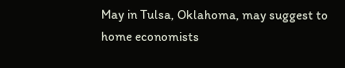May in Tulsa, Oklahoma, may suggest to home economists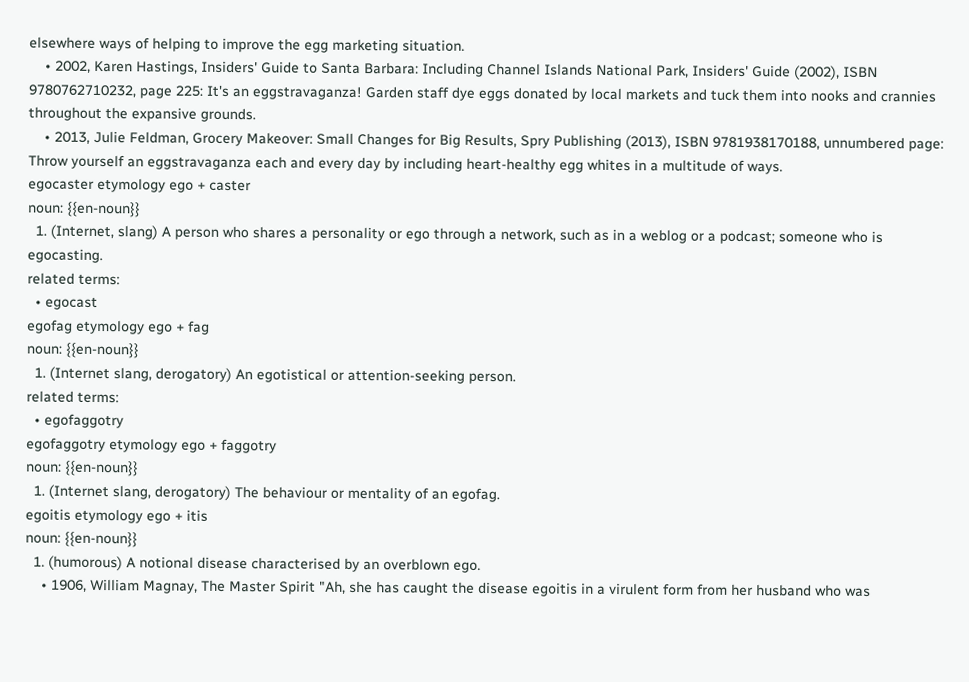elsewhere ways of helping to improve the egg marketing situation.
    • 2002, Karen Hastings, Insiders' Guide to Santa Barbara: Including Channel Islands National Park, Insiders' Guide (2002), ISBN 9780762710232, page 225: It's an eggstravaganza! Garden staff dye eggs donated by local markets and tuck them into nooks and crannies throughout the expansive grounds.
    • 2013, Julie Feldman, Grocery Makeover: Small Changes for Big Results, Spry Publishing (2013), ISBN 9781938170188, unnumbered page: Throw yourself an eggstravaganza each and every day by including heart-healthy egg whites in a multitude of ways.
egocaster etymology ego + caster
noun: {{en-noun}}
  1. (Internet, slang) A person who shares a personality or ego through a network, such as in a weblog or a podcast; someone who is egocasting.
related terms:
  • egocast
egofag etymology ego + fag
noun: {{en-noun}}
  1. (Internet slang, derogatory) An egotistical or attention-seeking person.
related terms:
  • egofaggotry
egofaggotry etymology ego + faggotry
noun: {{en-noun}}
  1. (Internet slang, derogatory) The behaviour or mentality of an egofag.
egoitis etymology ego + itis
noun: {{en-noun}}
  1. (humorous) A notional disease characterised by an overblown ego.
    • 1906, William Magnay, The Master Spirit "Ah, she has caught the disease egoitis in a virulent form from her husband who was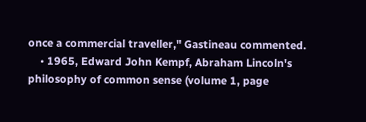once a commercial traveller," Gastineau commented.
    • 1965, Edward John Kempf, Abraham Lincoln's philosophy of common sense (volume 1, page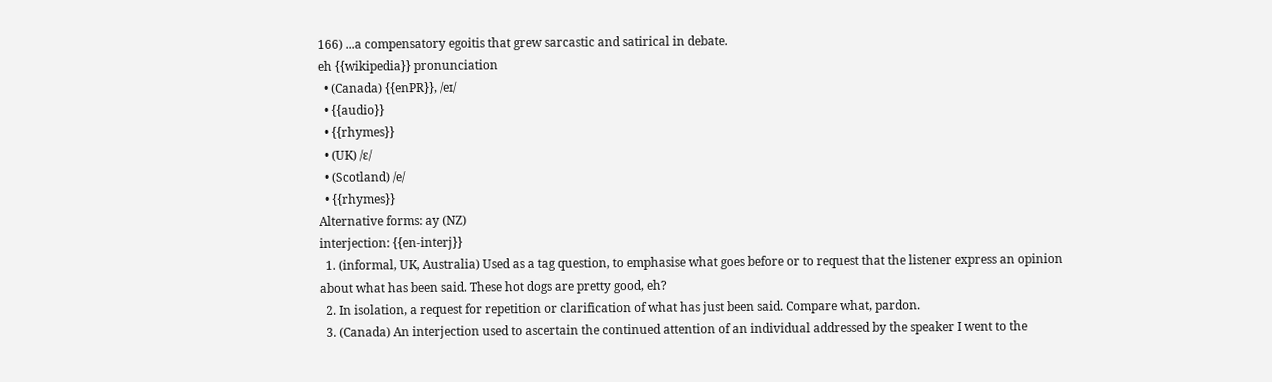166) ...a compensatory egoitis that grew sarcastic and satirical in debate.
eh {{wikipedia}} pronunciation
  • (Canada) {{enPR}}, /eɪ/
  • {{audio}}
  • {{rhymes}}
  • (UK) /ɛ/
  • (Scotland) /e/
  • {{rhymes}}
Alternative forms: ay (NZ)
interjection: {{en-interj}}
  1. (informal, UK, Australia) Used as a tag question, to emphasise what goes before or to request that the listener express an opinion about what has been said. These hot dogs are pretty good, eh?
  2. In isolation, a request for repetition or clarification of what has just been said. Compare what, pardon.
  3. (Canada) An interjection used to ascertain the continued attention of an individual addressed by the speaker I went to the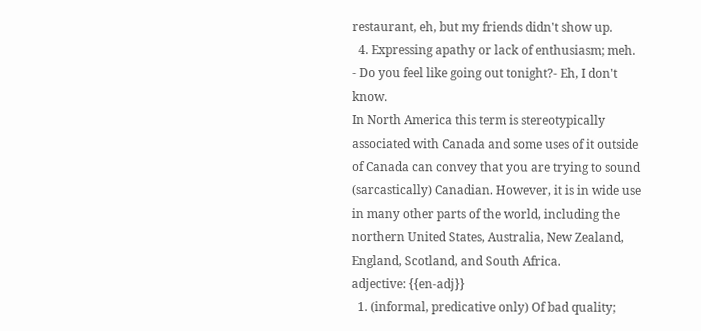restaurant, eh, but my friends didn't show up.
  4. Expressing apathy or lack of enthusiasm; meh. - Do you feel like going out tonight?- Eh, I don't know.
In North America this term is stereotypically associated with Canada and some uses of it outside of Canada can convey that you are trying to sound (sarcastically) Canadian. However, it is in wide use in many other parts of the world, including the northern United States, Australia, New Zealand, England, Scotland, and South Africa.
adjective: {{en-adj}}
  1. (informal, predicative only) Of bad quality;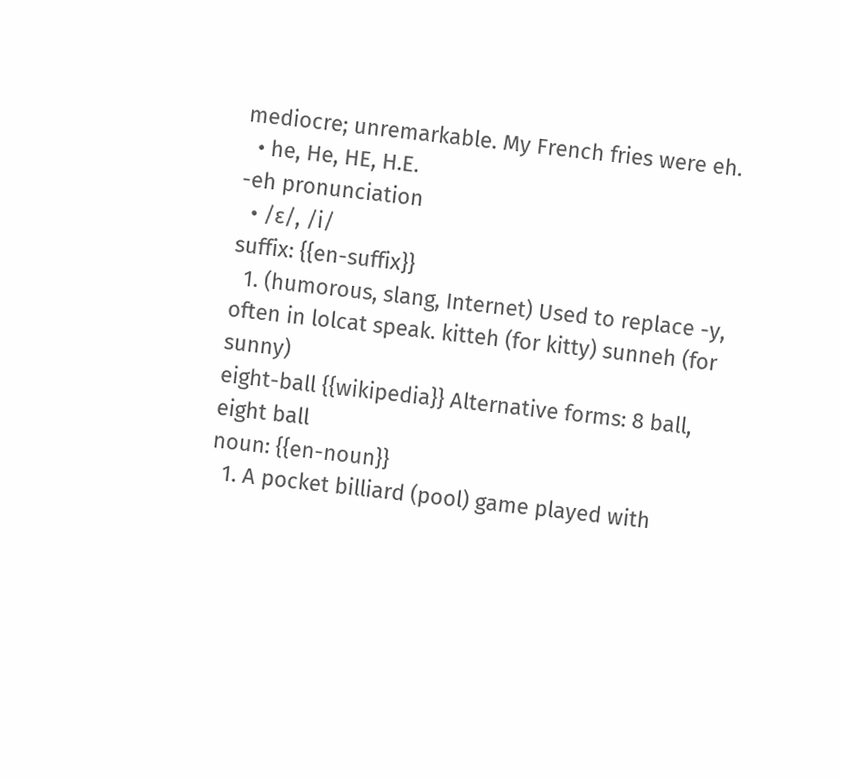mediocre; unremarkable. My French fries were eh.
  • he, He, HE, H.E.
-eh pronunciation
  • /ɛ/, /i/
suffix: {{en-suffix}}
  1. (humorous, slang, Internet) Used to replace -y, often in lolcat speak. kitteh (for kitty) sunneh (for sunny)
eight-ball {{wikipedia}} Alternative forms: 8 ball, eight ball
noun: {{en-noun}}
  1. A pocket billiard (pool) game played with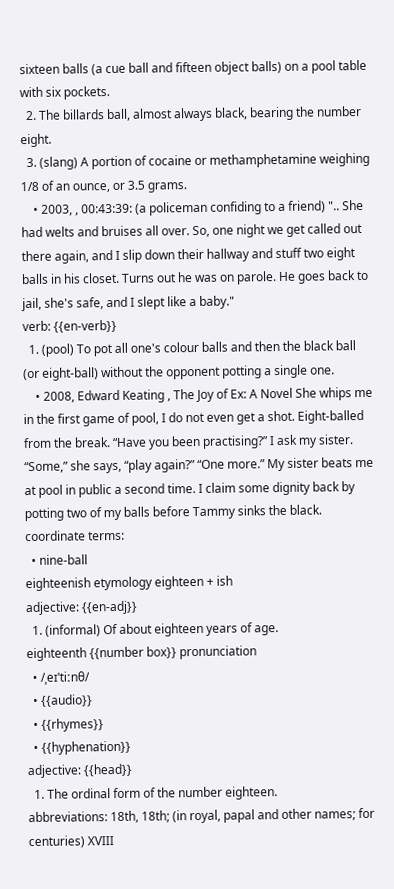sixteen balls (a cue ball and fifteen object balls) on a pool table with six pockets.
  2. The billards ball, almost always black, bearing the number eight.
  3. (slang) A portion of cocaine or methamphetamine weighing 1/8 of an ounce, or 3.5 grams.
    • 2003, , 00:43:39: (a policeman confiding to a friend) ".. She had welts and bruises all over. So, one night we get called out there again, and I slip down their hallway and stuff two eight balls in his closet. Turns out he was on parole. He goes back to jail, she's safe, and I slept like a baby."
verb: {{en-verb}}
  1. (pool) To pot all one's colour balls and then the black ball (or eight-ball) without the opponent potting a single one.
    • 2008, Edward Keating , The Joy of Ex: A Novel She whips me in the first game of pool, I do not even get a shot. Eight-balled from the break. “Have you been practising?” I ask my sister. “Some,” she says, “play again?” “One more.” My sister beats me at pool in public a second time. I claim some dignity back by potting two of my balls before Tammy sinks the black.
coordinate terms:
  • nine-ball
eighteenish etymology eighteen + ish
adjective: {{en-adj}}
  1. (informal) Of about eighteen years of age.
eighteenth {{number box}} pronunciation
  • /ˌeɪˈtiːnθ/
  • {{audio}}
  • {{rhymes}}
  • {{hyphenation}}
adjective: {{head}}
  1. The ordinal form of the number eighteen.
abbreviations: 18th, 18th; (in royal, papal and other names; for centuries) XVIII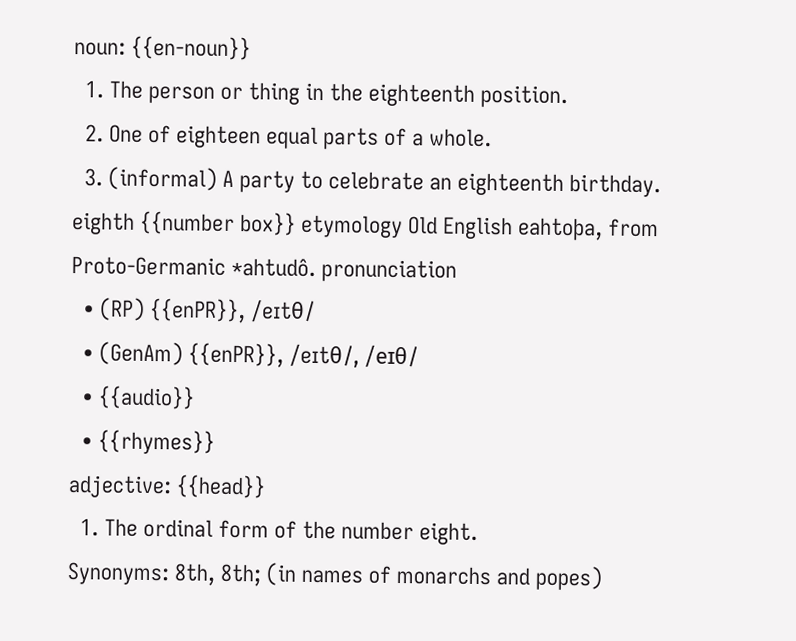noun: {{en-noun}}
  1. The person or thing in the eighteenth position.
  2. One of eighteen equal parts of a whole.
  3. (informal) A party to celebrate an eighteenth birthday.
eighth {{number box}} etymology Old English eahtoþa, from Proto-Germanic *ahtudô. pronunciation
  • (RP) {{enPR}}, /eɪtθ/
  • (GenAm) {{enPR}}, /eɪtθ/, /eɪθ/
  • {{audio}}
  • {{rhymes}}
adjective: {{head}}
  1. The ordinal form of the number eight.
Synonyms: 8th, 8th; (in names of monarchs and popes)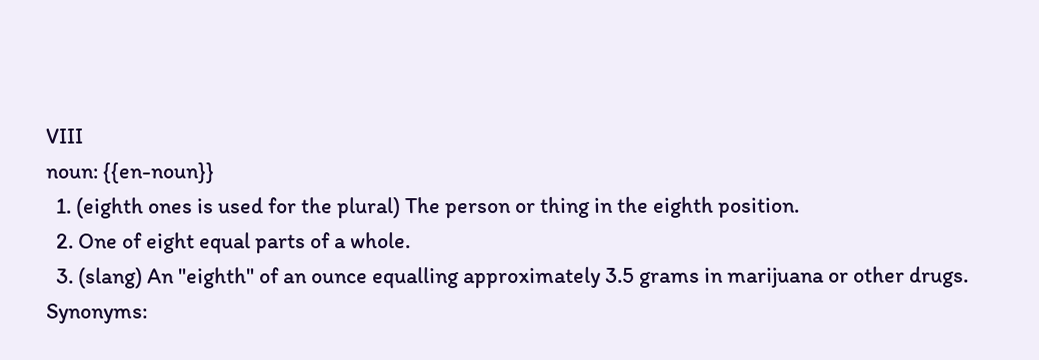VIII
noun: {{en-noun}}
  1. (eighth ones is used for the plural) The person or thing in the eighth position.
  2. One of eight equal parts of a whole.
  3. (slang) An "eighth" of an ounce equalling approximately 3.5 grams in marijuana or other drugs.
Synonyms: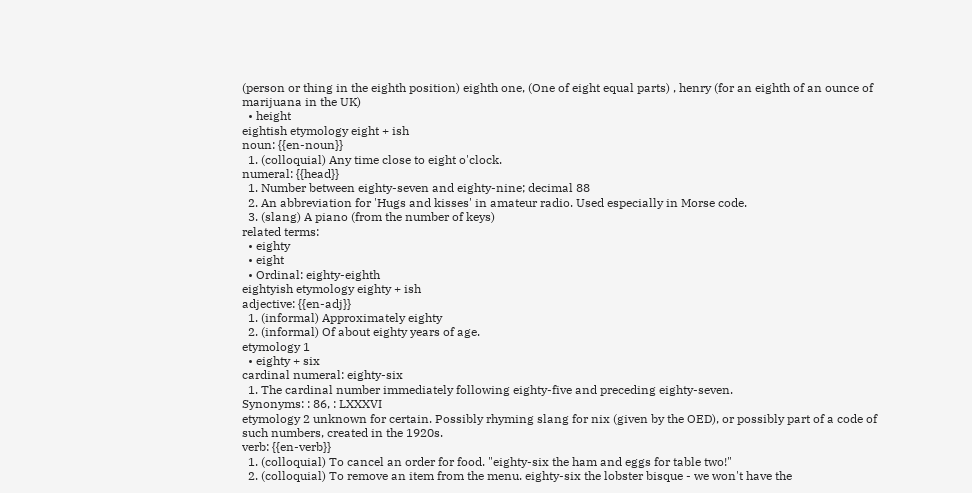(person or thing in the eighth position) eighth one, (One of eight equal parts) , henry (for an eighth of an ounce of marijuana in the UK)
  • height
eightish etymology eight + ish
noun: {{en-noun}}
  1. (colloquial) Any time close to eight o'clock.
numeral: {{head}}
  1. Number between eighty-seven and eighty-nine; decimal 88
  2. An abbreviation for 'Hugs and kisses' in amateur radio. Used especially in Morse code.
  3. (slang) A piano (from the number of keys)
related terms:
  • eighty
  • eight
  • Ordinal: eighty-eighth
eightyish etymology eighty + ish
adjective: {{en-adj}}
  1. (informal) Approximately eighty
  2. (informal) Of about eighty years of age.
etymology 1
  • eighty + six
cardinal numeral: eighty-six
  1. The cardinal number immediately following eighty-five and preceding eighty-seven.
Synonyms: : 86, : LXXXVI
etymology 2 unknown for certain. Possibly rhyming slang for nix (given by the OED), or possibly part of a code of such numbers, created in the 1920s.
verb: {{en-verb}}
  1. (colloquial) To cancel an order for food. "eighty-six the ham and eggs for table two!"
  2. (colloquial) To remove an item from the menu. eighty-six the lobster bisque - we won't have the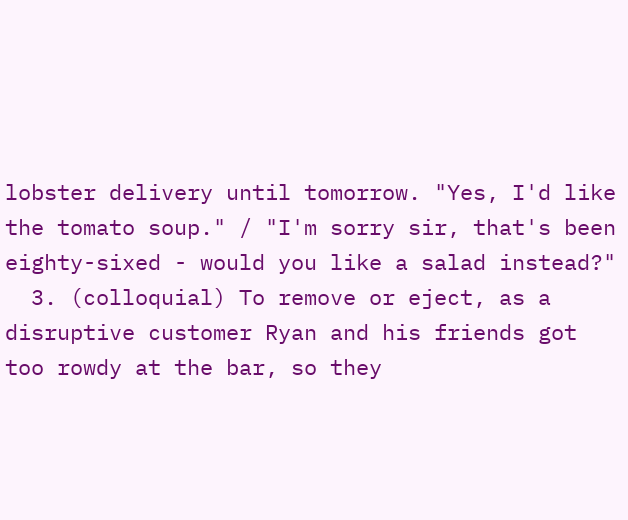lobster delivery until tomorrow. "Yes, I'd like the tomato soup." / "I'm sorry sir, that's been eighty-sixed - would you like a salad instead?"
  3. (colloquial) To remove or eject, as a disruptive customer Ryan and his friends got too rowdy at the bar, so they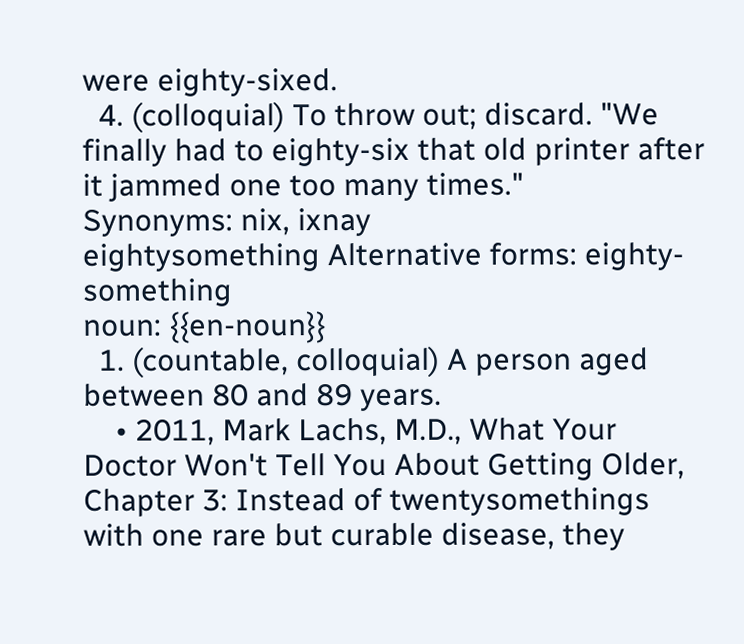were eighty-sixed.
  4. (colloquial) To throw out; discard. "We finally had to eighty-six that old printer after it jammed one too many times."
Synonyms: nix, ixnay
eightysomething Alternative forms: eighty-something
noun: {{en-noun}}
  1. (countable, colloquial) A person aged between 80 and 89 years.
    • 2011, Mark Lachs, M.D., What Your Doctor Won't Tell You About Getting Older, Chapter 3: Instead of twentysomethings with one rare but curable disease, they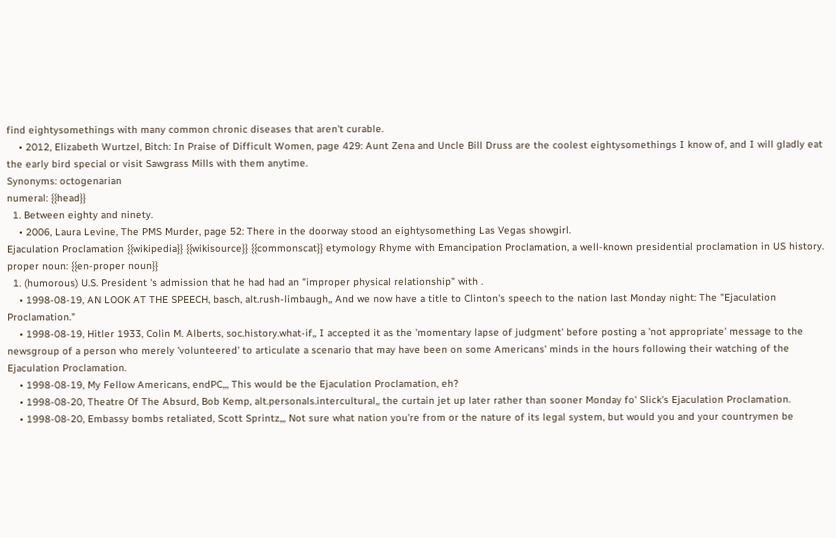find eightysomethings with many common chronic diseases that aren't curable.
    • 2012, Elizabeth Wurtzel, Bitch: In Praise of Difficult Women, page 429: Aunt Zena and Uncle Bill Druss are the coolest eightysomethings I know of, and I will gladly eat the early bird special or visit Sawgrass Mills with them anytime.
Synonyms: octogenarian
numeral: {{head}}
  1. Between eighty and ninety.
    • 2006, Laura Levine, The PMS Murder, page 52: There in the doorway stood an eightysomething Las Vegas showgirl.
Ejaculation Proclamation {{wikipedia}} {{wikisource}} {{commonscat}} etymology Rhyme with Emancipation Proclamation, a well-known presidential proclamation in US history.
proper noun: {{en-proper noun}}
  1. (humorous) U.S. President 's admission that he had had an "improper physical relationship" with .
    • 1998-08-19, AN LOOK AT THE SPEECH, basch, alt.rush-limbaugh,, And we now have a title to Clinton's speech to the nation last Monday night: The "Ejaculation Proclamation."
    • 1998-08-19, Hitler 1933, Colin M. Alberts, soc.history.what-if,, I accepted it as the 'momentary lapse of judgment' before posting a 'not appropriate' message to the newsgroup of a person who merely 'volunteered' to articulate a scenario that may have been on some Americans' minds in the hours following their watching of the Ejaculation Proclamation.
    • 1998-08-19, My Fellow Americans, endPC,,, This would be the Ejaculation Proclamation, eh?
    • 1998-08-20, Theatre Of The Absurd, Bob Kemp, alt.personals.intercultural,, the curtain jet up later rather than sooner Monday fo' Slick's Ejaculation Proclamation.
    • 1998-08-20, Embassy bombs retaliated, Scott Sprintz,,, Not sure what nation you're from or the nature of its legal system, but would you and your countrymen be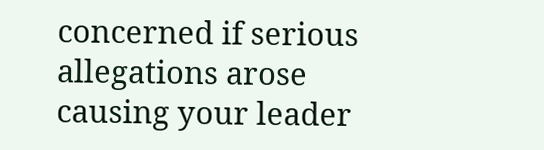concerned if serious allegations arose causing your leader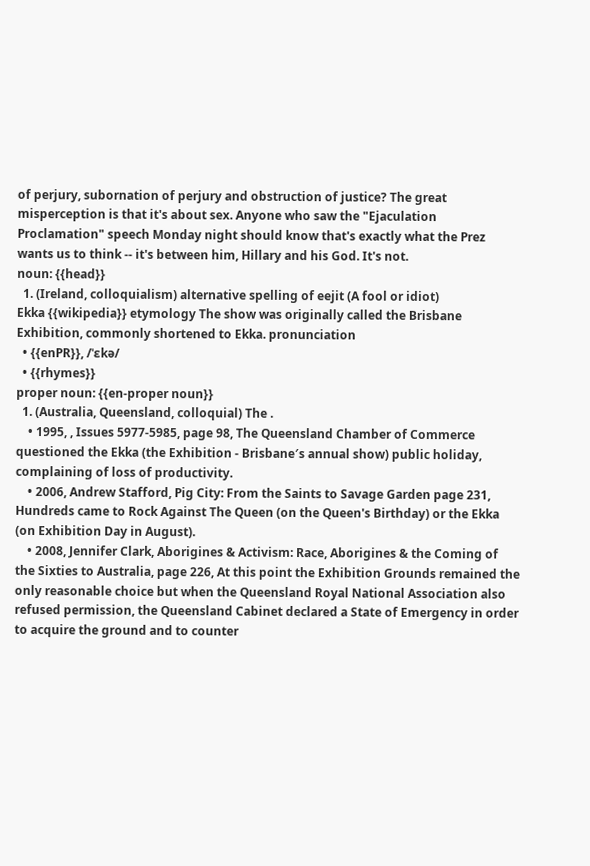of perjury, subornation of perjury and obstruction of justice? The great misperception is that it's about sex. Anyone who saw the "Ejaculation Proclamation" speech Monday night should know that's exactly what the Prez wants us to think -- it's between him, Hillary and his God. It's not.
noun: {{head}}
  1. (Ireland, colloquialism) alternative spelling of eejit (A fool or idiot)
Ekka {{wikipedia}} etymology The show was originally called the Brisbane Exhibition, commonly shortened to Ekka. pronunciation
  • {{enPR}}, /ˈɛkə/
  • {{rhymes}}
proper noun: {{en-proper noun}}
  1. (Australia, Queensland, colloquial) The .
    • 1995, , Issues 5977-5985, page 98, The Queensland Chamber of Commerce questioned the Ekka (the Exhibition - Brisbane′s annual show) public holiday, complaining of loss of productivity.
    • 2006, Andrew Stafford, Pig City: From the Saints to Savage Garden page 231, Hundreds came to Rock Against The Queen (on the Queen's Birthday) or the Ekka (on Exhibition Day in August).
    • 2008, Jennifer Clark, Aborigines & Activism: Race, Aborigines & the Coming of the Sixties to Australia, page 226, At this point the Exhibition Grounds remained the only reasonable choice but when the Queensland Royal National Association also refused permission, the Queensland Cabinet declared a State of Emergency in order to acquire the ground and to counter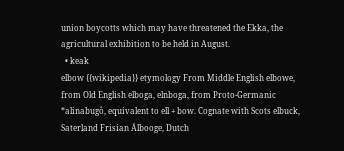union boycotts which may have threatened the Ekka, the agricultural exhibition to be held in August.
  • keak
elbow {{wikipedia}} etymology From Middle English elbowe, from Old English elboga, elnboga, from Proto-Germanic *alinabugô, equivalent to ell + bow. Cognate with Scots elbuck, Saterland Frisian Älbooge, Dutch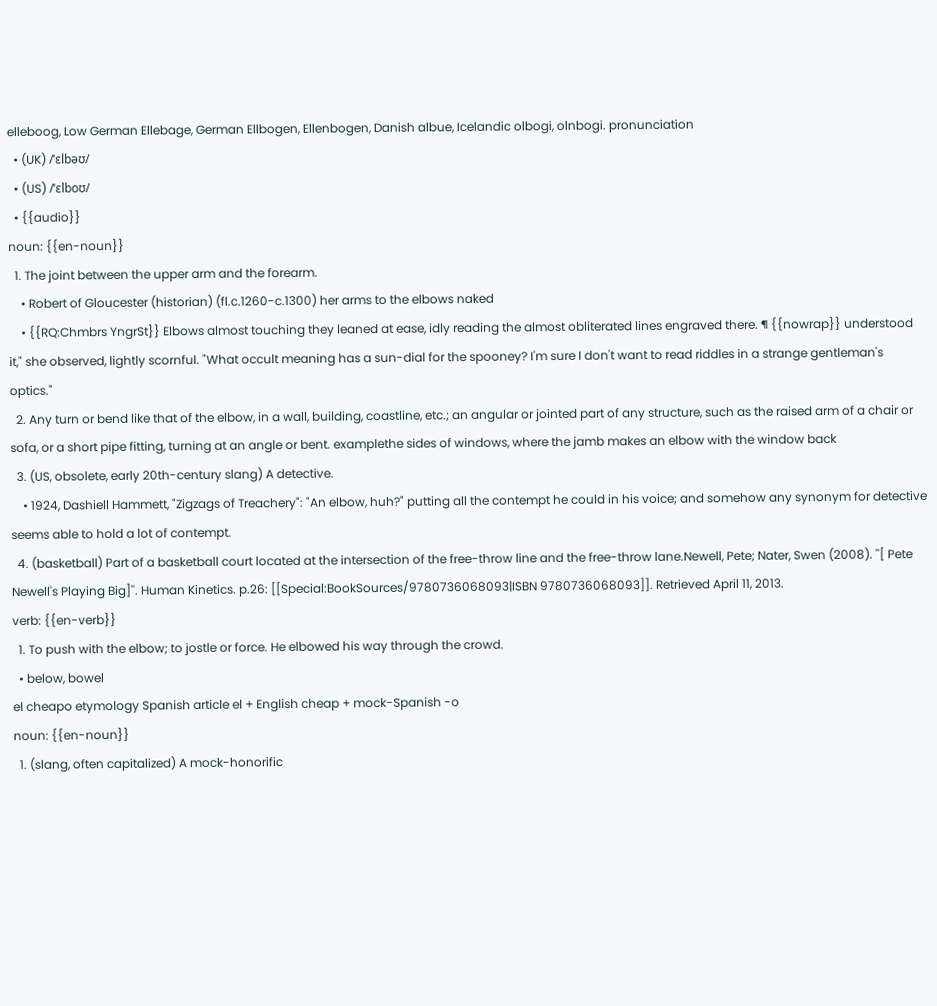elleboog, Low German Ellebage, German Ellbogen, Ellenbogen, Danish albue, Icelandic olbogi, olnbogi. pronunciation
  • (UK) /ˈɛlbəʊ/
  • (US) /ˈɛlboʊ/
  • {{audio}}
noun: {{en-noun}}
  1. The joint between the upper arm and the forearm.
    • Robert of Gloucester (historian) (fl.c.1260-c.1300) her arms to the elbows naked
    • {{RQ:Chmbrs YngrSt}} Elbows almost touching they leaned at ease, idly reading the almost obliterated lines engraved there. ¶ {{nowrap}} understood it," she observed, lightly scornful. "What occult meaning has a sun-dial for the spooney? I'm sure I don't want to read riddles in a strange gentleman's optics."
  2. Any turn or bend like that of the elbow, in a wall, building, coastline, etc.; an angular or jointed part of any structure, such as the raised arm of a chair or sofa, or a short pipe fitting, turning at an angle or bent. examplethe sides of windows, where the jamb makes an elbow with the window back
  3. (US, obsolete, early 20th-century slang) A detective.
    • 1924, Dashiell Hammett, "Zigzags of Treachery": "An elbow, huh?" putting all the contempt he could in his voice; and somehow any synonym for detective seems able to hold a lot of contempt.
  4. (basketball) Part of a basketball court located at the intersection of the free-throw line and the free-throw lane.Newell, Pete; Nater, Swen (2008). ''[ Pete Newell's Playing Big]''. Human Kinetics. p.26: [[Special:BookSources/9780736068093|ISBN 9780736068093]]. Retrieved April 11, 2013.
verb: {{en-verb}}
  1. To push with the elbow; to jostle or force. He elbowed his way through the crowd.
  • below, bowel
el cheapo etymology Spanish article el + English cheap + mock-Spanish -o
noun: {{en-noun}}
  1. (slang, often capitalized) A mock-honorific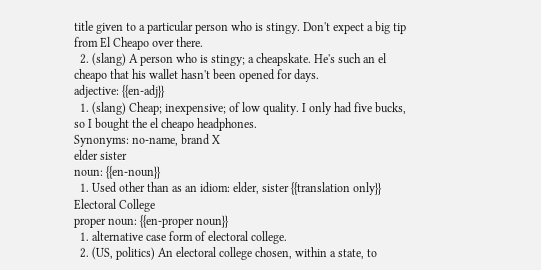title given to a particular person who is stingy. Don't expect a big tip from El Cheapo over there.
  2. (slang) A person who is stingy; a cheapskate. He's such an el cheapo that his wallet hasn't been opened for days.
adjective: {{en-adj}}
  1. (slang) Cheap; inexpensive; of low quality. I only had five bucks, so I bought the el cheapo headphones.
Synonyms: no-name, brand X
elder sister
noun: {{en-noun}}
  1. Used other than as an idiom: elder, sister {{translation only}}
Electoral College
proper noun: {{en-proper noun}}
  1. alternative case form of electoral college.
  2. (US, politics) An electoral college chosen, within a state, to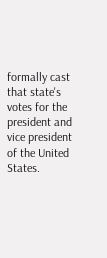formally cast that state's votes for the president and vice president of the United States.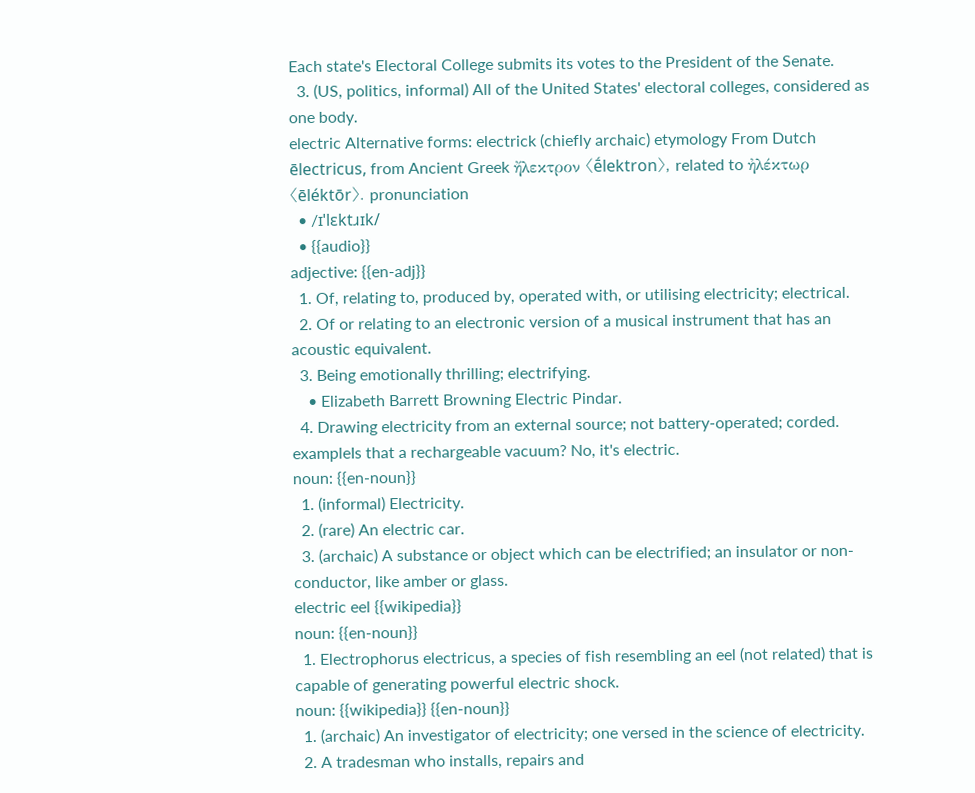Each state's Electoral College submits its votes to the President of the Senate.
  3. (US, politics, informal) All of the United States' electoral colleges, considered as one body.
electric Alternative forms: electrick (chiefly archaic) etymology From Dutch ēlectricus, from Ancient Greek ἤλεκτρον 〈ḗlektron〉, related to ἠλέκτωρ 〈ēléktōr〉. pronunciation
  • /ɪˈlɛktɹɪk/
  • {{audio}}
adjective: {{en-adj}}
  1. Of, relating to, produced by, operated with, or utilising electricity; electrical.
  2. Of or relating to an electronic version of a musical instrument that has an acoustic equivalent.
  3. Being emotionally thrilling; electrifying.
    • Elizabeth Barrett Browning Electric Pindar.
  4. Drawing electricity from an external source; not battery-operated; corded. exampleIs that a rechargeable vacuum? No, it's electric.
noun: {{en-noun}}
  1. (informal) Electricity.
  2. (rare) An electric car.
  3. (archaic) A substance or object which can be electrified; an insulator or non-conductor, like amber or glass.
electric eel {{wikipedia}}
noun: {{en-noun}}
  1. Electrophorus electricus, a species of fish resembling an eel (not related) that is capable of generating powerful electric shock.
noun: {{wikipedia}} {{en-noun}}
  1. (archaic) An investigator of electricity; one versed in the science of electricity.
  2. A tradesman who installs, repairs and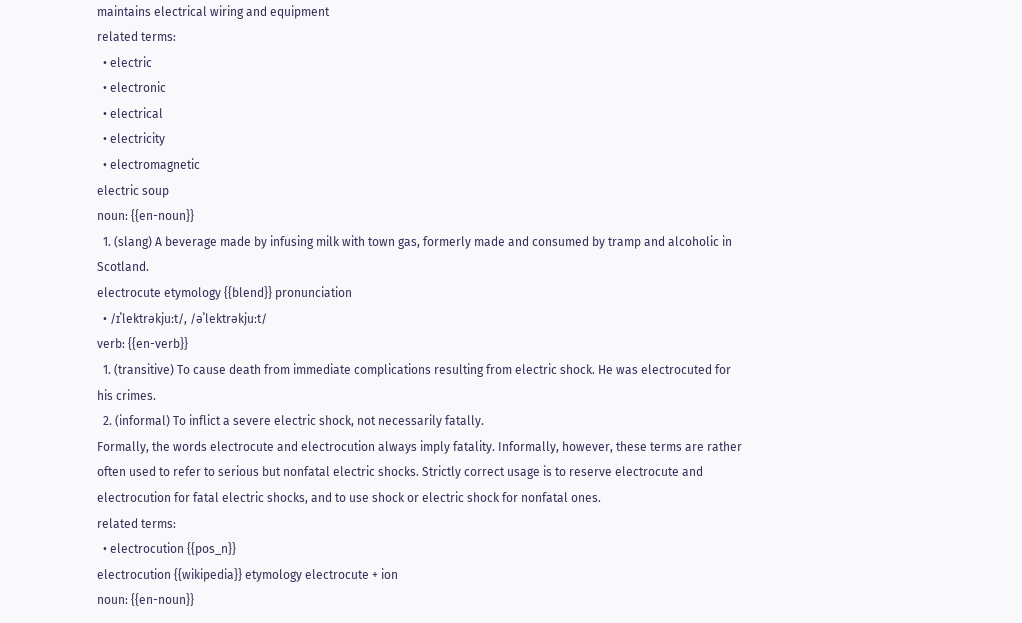maintains electrical wiring and equipment
related terms:
  • electric
  • electronic
  • electrical
  • electricity
  • electromagnetic
electric soup
noun: {{en-noun}}
  1. (slang) A beverage made by infusing milk with town gas, formerly made and consumed by tramp and alcoholic in Scotland.
electrocute etymology {{blend}} pronunciation
  • /ɪˈlektrəkjuːt/, /əˈlektrəkjuːt/
verb: {{en-verb}}
  1. (transitive) To cause death from immediate complications resulting from electric shock. He was electrocuted for his crimes.
  2. (informal) To inflict a severe electric shock, not necessarily fatally.
Formally, the words electrocute and electrocution always imply fatality. Informally, however, these terms are rather often used to refer to serious but nonfatal electric shocks. Strictly correct usage is to reserve electrocute and electrocution for fatal electric shocks, and to use shock or electric shock for nonfatal ones.
related terms:
  • electrocution {{pos_n}}
electrocution {{wikipedia}} etymology electrocute + ion
noun: {{en-noun}}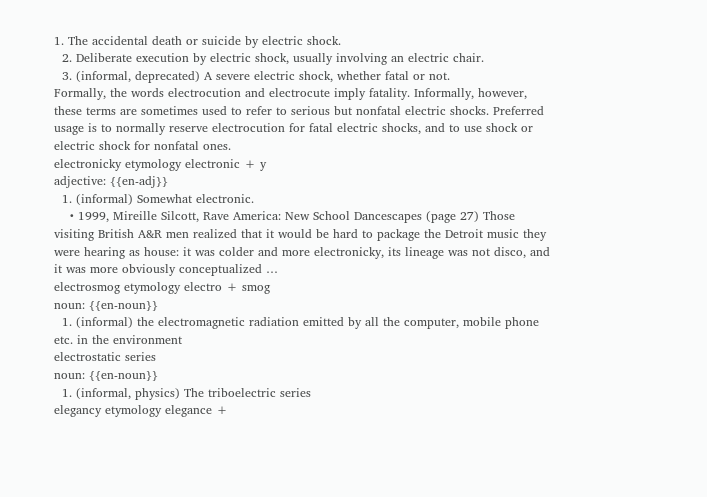1. The accidental death or suicide by electric shock.
  2. Deliberate execution by electric shock, usually involving an electric chair.
  3. (informal, deprecated) A severe electric shock, whether fatal or not.
Formally, the words electrocution and electrocute imply fatality. Informally, however, these terms are sometimes used to refer to serious but nonfatal electric shocks. Preferred usage is to normally reserve electrocution for fatal electric shocks, and to use shock or electric shock for nonfatal ones.
electronicky etymology electronic + y
adjective: {{en-adj}}
  1. (informal) Somewhat electronic.
    • 1999, Mireille Silcott, Rave America: New School Dancescapes (page 27) Those visiting British A&R men realized that it would be hard to package the Detroit music they were hearing as house: it was colder and more electronicky, its lineage was not disco, and it was more obviously conceptualized …
electrosmog etymology electro + smog
noun: {{en-noun}}
  1. (informal) the electromagnetic radiation emitted by all the computer, mobile phone etc. in the environment
electrostatic series
noun: {{en-noun}}
  1. (informal, physics) The triboelectric series
elegancy etymology elegance +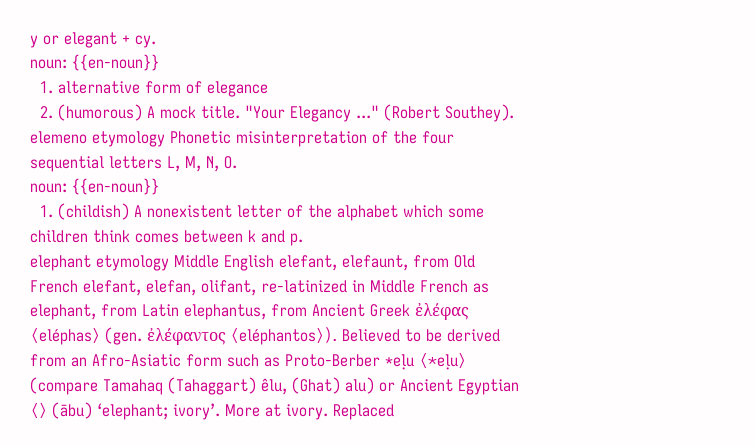y or elegant + cy.
noun: {{en-noun}}
  1. alternative form of elegance
  2. (humorous) A mock title. "Your Elegancy ..." (Robert Southey).
elemeno etymology Phonetic misinterpretation of the four sequential letters L, M, N, O.
noun: {{en-noun}}
  1. (childish) A nonexistent letter of the alphabet which some children think comes between k and p.
elephant etymology Middle English elefant, elefaunt, from Old French elefant, elefan, olifant, re-latinized in Middle French as elephant, from Latin elephantus, from Ancient Greek ἐλέφας 〈eléphas〉 (gen. ἐλέφαντος 〈eléphantos〉). Believed to be derived from an Afro-Asiatic form such as Proto-Berber *eḷu 〈*eḷu〉 (compare Tamahaq (Tahaggart) êlu, (Ghat) alu) or Ancient Egyptian  〈〉 (ābu) ‘elephant; ivory’. More at ivory. Replaced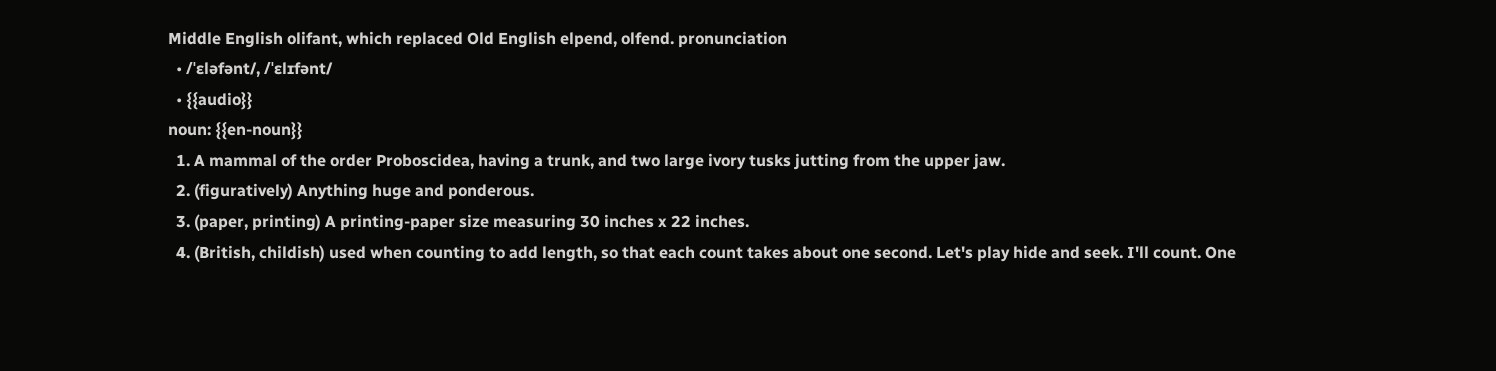Middle English olifant, which replaced Old English elpend, olfend. pronunciation
  • /ˈɛləfənt/, /ˈɛlɪfənt/
  • {{audio}}
noun: {{en-noun}}
  1. A mammal of the order Proboscidea, having a trunk, and two large ivory tusks jutting from the upper jaw.
  2. (figuratively) Anything huge and ponderous.
  3. (paper, printing) A printing-paper size measuring 30 inches x 22 inches.
  4. (British, childish) used when counting to add length, so that each count takes about one second. Let's play hide and seek. I'll count. One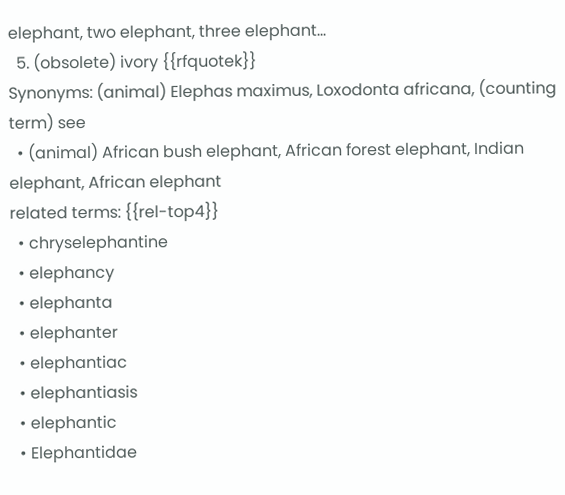elephant, two elephant, three elephant...
  5. (obsolete) ivory {{rfquotek}}
Synonyms: (animal) Elephas maximus, Loxodonta africana, (counting term) see
  • (animal) African bush elephant, African forest elephant, Indian elephant, African elephant
related terms: {{rel-top4}}
  • chryselephantine
  • elephancy
  • elephanta
  • elephanter
  • elephantiac
  • elephantiasis
  • elephantic
  • Elephantidae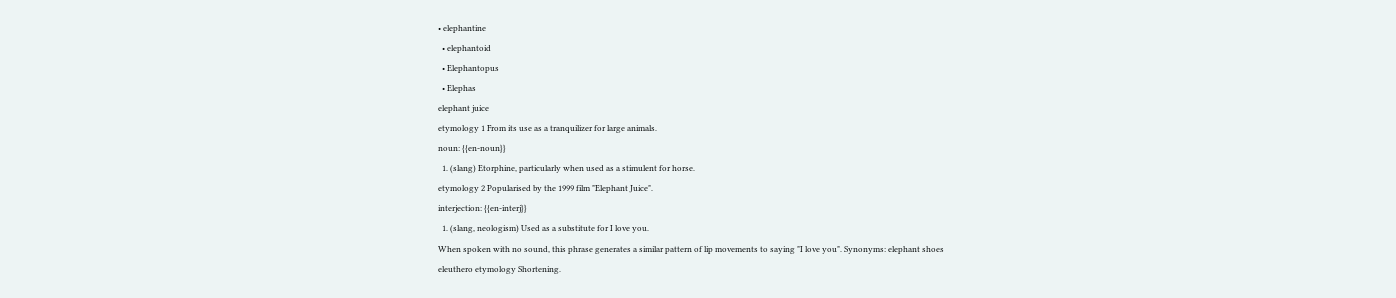• elephantine
  • elephantoid
  • Elephantopus
  • Elephas
elephant juice
etymology 1 From its use as a tranquilizer for large animals.
noun: {{en-noun}}
  1. (slang) Etorphine, particularly when used as a stimulent for horse.
etymology 2 Popularised by the 1999 film "Elephant Juice".
interjection: {{en-interj}}
  1. (slang, neologism) Used as a substitute for I love you.
When spoken with no sound, this phrase generates a similar pattern of lip movements to saying "I love you". Synonyms: elephant shoes
eleuthero etymology Shortening.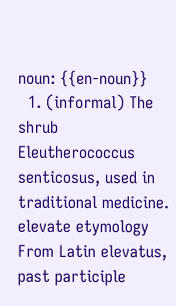noun: {{en-noun}}
  1. (informal) The shrub Eleutherococcus senticosus, used in traditional medicine.
elevate etymology From Latin elevatus, past participle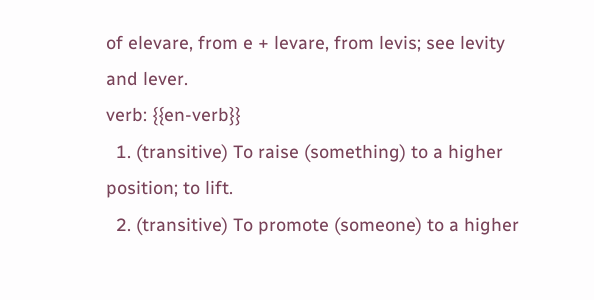of elevare, from e + levare, from levis; see levity and lever.
verb: {{en-verb}}
  1. (transitive) To raise (something) to a higher position; to lift.
  2. (transitive) To promote (someone) to a higher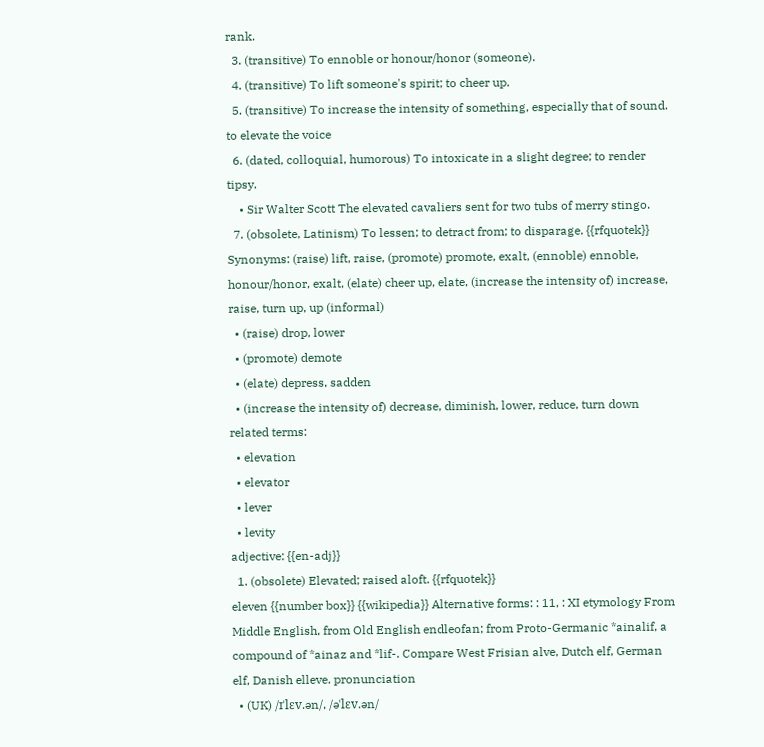rank.
  3. (transitive) To ennoble or honour/honor (someone).
  4. (transitive) To lift someone's spirit; to cheer up.
  5. (transitive) To increase the intensity of something, especially that of sound. to elevate the voice
  6. (dated, colloquial, humorous) To intoxicate in a slight degree; to render tipsy.
    • Sir Walter Scott The elevated cavaliers sent for two tubs of merry stingo.
  7. (obsolete, Latinism) To lessen; to detract from; to disparage. {{rfquotek}}
Synonyms: (raise) lift, raise, (promote) promote, exalt, (ennoble) ennoble, honour/honor, exalt, (elate) cheer up, elate, (increase the intensity of) increase, raise, turn up, up (informal)
  • (raise) drop, lower
  • (promote) demote
  • (elate) depress, sadden
  • (increase the intensity of) decrease, diminish, lower, reduce, turn down
related terms:
  • elevation
  • elevator
  • lever
  • levity
adjective: {{en-adj}}
  1. (obsolete) Elevated; raised aloft. {{rfquotek}}
eleven {{number box}} {{wikipedia}} Alternative forms: : 11, : XI etymology From Middle English, from Old English endleofan; from Proto-Germanic *ainalif, a compound of *ainaz and *lif-. Compare West Frisian alve, Dutch elf, German elf, Danish elleve. pronunciation
  • (UK) /ɪˈlɛv.ən/, /əˈlɛv.ən/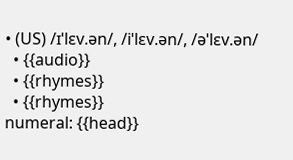• (US) /ɪˈlɛv.ən/, /iˈlɛv.ən/, /əˈlɛv.ən/
  • {{audio}}
  • {{rhymes}}
  • {{rhymes}}
numeral: {{head}}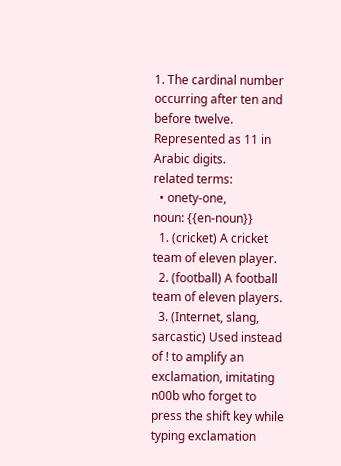1. The cardinal number occurring after ten and before twelve. Represented as 11 in Arabic digits.
related terms:
  • onety-one,
noun: {{en-noun}}
  1. (cricket) A cricket team of eleven player.
  2. (football) A football team of eleven players.
  3. (Internet, slang, sarcastic) Used instead of ! to amplify an exclamation, imitating n00b who forget to press the shift key while typing exclamation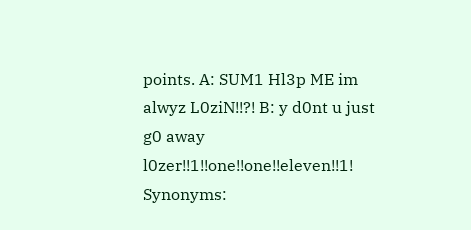points. A: SUM1 Hl3p ME im alwyz L0ziN!!?! B: y d0nt u just g0 away l0zer!!1!!one!!one!!eleven!!1!
Synonyms: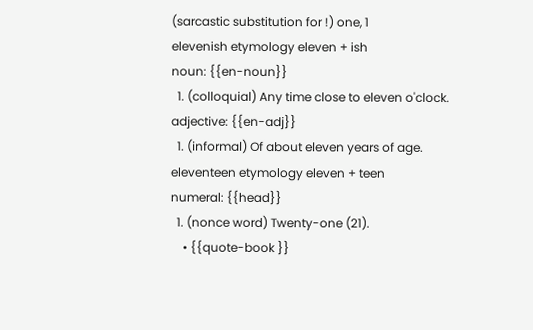(sarcastic substitution for !) one, 1
elevenish etymology eleven + ish
noun: {{en-noun}}
  1. (colloquial) Any time close to eleven o'clock.
adjective: {{en-adj}}
  1. (informal) Of about eleven years of age.
eleventeen etymology eleven + teen
numeral: {{head}}
  1. (nonce word) Twenty-one (21).
    • {{quote-book }}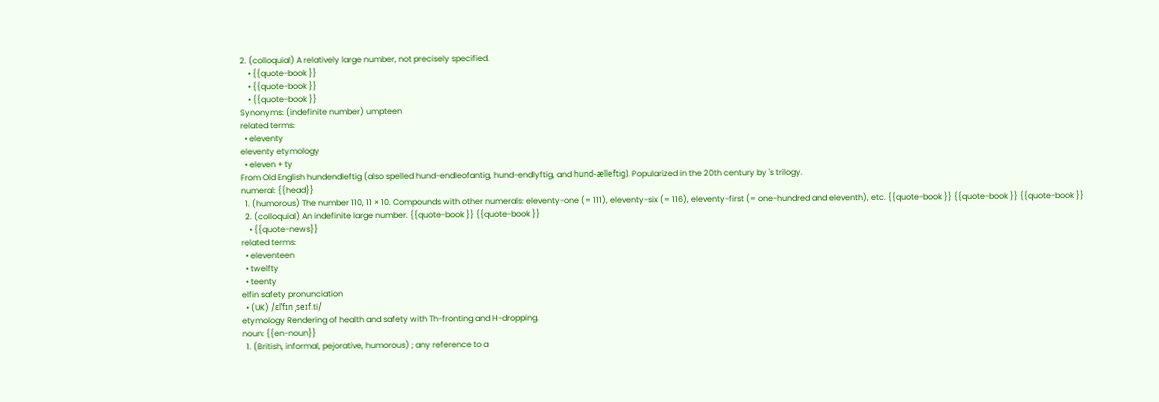2. (colloquial) A relatively large number, not precisely specified.
    • {{quote-book }}
    • {{quote-book }}
    • {{quote-book }}
Synonyms: (indefinite number) umpteen
related terms:
  • eleventy
eleventy etymology
  • eleven + ty
From Old English hundendleftig (also spelled hund-endleofantig, hund-endlyftig, and hund-ælleftig). Popularized in the 20th century by 's trilogy.
numeral: {{head}}
  1. (humorous) The number 110, 11 × 10. Compounds with other numerals: eleventy-one (= 111), eleventy-six (= 116), eleventy-first (= one-hundred and eleventh), etc. {{quote-book }} {{quote-book }} {{quote-book }}
  2. (colloquial) An indefinite large number. {{quote-book }} {{quote-book }}
    • {{quote-news}}
related terms:
  • eleventeen
  • twelfty
  • teenty
elfin safety pronunciation
  • (UK) /ɛlˈfɪn ˌseɪf.ti/
etymology Rendering of health and safety with Th-fronting and H-dropping.
noun: {{en-noun}}
  1. (British, informal, pejorative, humorous) ; any reference to a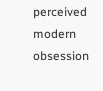perceived modern obsession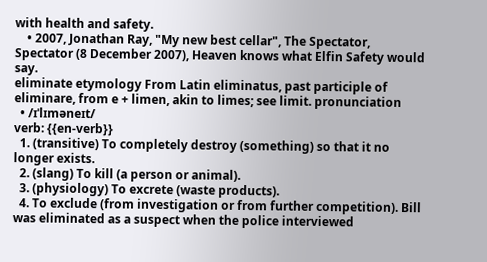with health and safety.
    • 2007, Jonathan Ray, "My new best cellar", The Spectator, Spectator (8 December 2007), Heaven knows what Elfin Safety would say.
eliminate etymology From Latin eliminatus, past participle of eliminare, from e + limen, akin to limes; see limit. pronunciation
  • /ɪˈlɪməneɪt/
verb: {{en-verb}}
  1. (transitive) To completely destroy (something) so that it no longer exists.
  2. (slang) To kill (a person or animal).
  3. (physiology) To excrete (waste products).
  4. To exclude (from investigation or from further competition). Bill was eliminated as a suspect when the police interviewed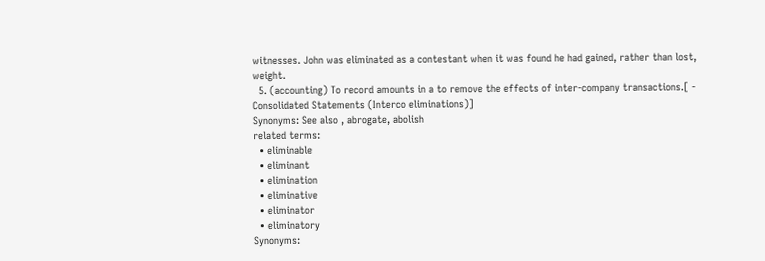witnesses. John was eliminated as a contestant when it was found he had gained, rather than lost, weight.
  5. (accounting) To record amounts in a to remove the effects of inter-company transactions.[ - Consolidated Statements (Interco eliminations)]
Synonyms: See also , abrogate, abolish
related terms:
  • eliminable
  • eliminant
  • elimination
  • eliminative
  • eliminator
  • eliminatory
Synonyms: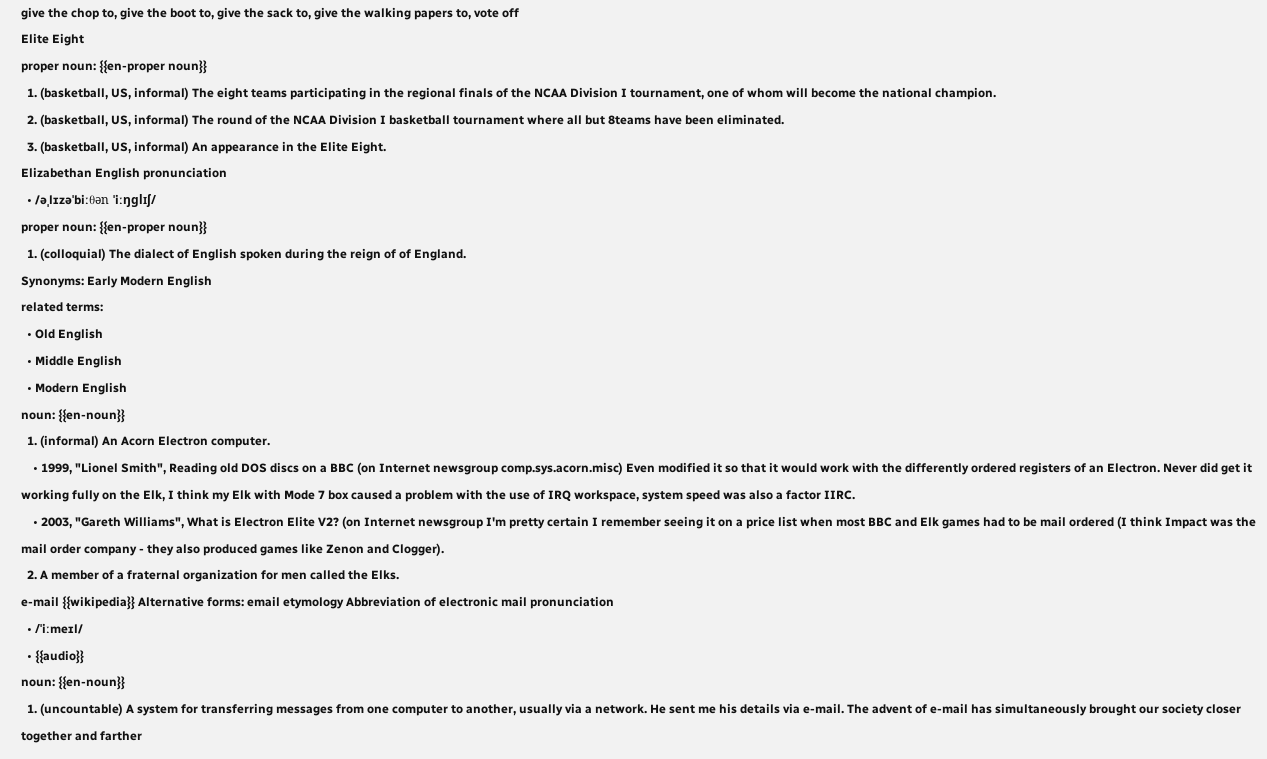give the chop to, give the boot to, give the sack to, give the walking papers to, vote off
Elite Eight
proper noun: {{en-proper noun}}
  1. (basketball, US, informal) The eight teams participating in the regional finals of the NCAA Division I tournament, one of whom will become the national champion.
  2. (basketball, US, informal) The round of the NCAA Division I basketball tournament where all but 8teams have been eliminated.
  3. (basketball, US, informal) An appearance in the Elite Eight.
Elizabethan English pronunciation
  • /əˌlɪzəˈbiːθən ˈiːŋɡlɪʃ/
proper noun: {{en-proper noun}}
  1. (colloquial) The dialect of English spoken during the reign of of England.
Synonyms: Early Modern English
related terms:
  • Old English
  • Middle English
  • Modern English
noun: {{en-noun}}
  1. (informal) An Acorn Electron computer.
    • 1999, "Lionel Smith", Reading old DOS discs on a BBC (on Internet newsgroup comp.sys.acorn.misc) Even modified it so that it would work with the differently ordered registers of an Electron. Never did get it working fully on the Elk, I think my Elk with Mode 7 box caused a problem with the use of IRQ workspace, system speed was also a factor IIRC.
    • 2003, "Gareth Williams", What is Electron Elite V2? (on Internet newsgroup I'm pretty certain I remember seeing it on a price list when most BBC and Elk games had to be mail ordered (I think Impact was the mail order company - they also produced games like Zenon and Clogger).
  2. A member of a fraternal organization for men called the Elks.
e-mail {{wikipedia}} Alternative forms: email etymology Abbreviation of electronic mail pronunciation
  • /ˈiːmeɪl/
  • {{audio}}
noun: {{en-noun}}
  1. (uncountable) A system for transferring messages from one computer to another, usually via a network. He sent me his details via e-mail. The advent of e-mail has simultaneously brought our society closer together and farther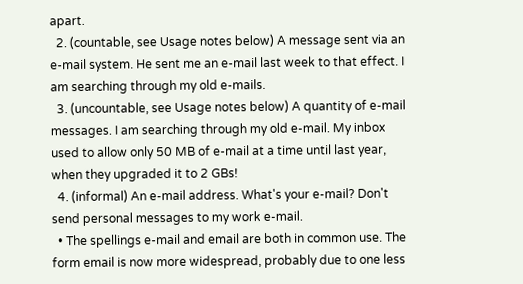apart.
  2. (countable, see Usage notes below) A message sent via an e-mail system. He sent me an e-mail last week to that effect. I am searching through my old e-mails.
  3. (uncountable, see Usage notes below) A quantity of e-mail messages. I am searching through my old e-mail. My inbox used to allow only 50 MB of e-mail at a time until last year, when they upgraded it to 2 GBs!
  4. (informal) An e-mail address. What's your e-mail? Don't send personal messages to my work e-mail.
  • The spellings e-mail and email are both in common use. The form email is now more widespread, probably due to one less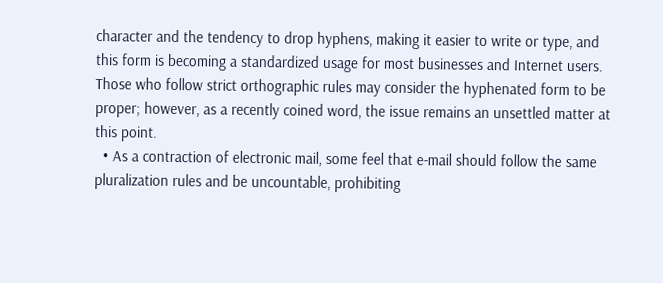character and the tendency to drop hyphens, making it easier to write or type, and this form is becoming a standardized usage for most businesses and Internet users. Those who follow strict orthographic rules may consider the hyphenated form to be proper; however, as a recently coined word, the issue remains an unsettled matter at this point.
  • As a contraction of electronic mail, some feel that e-mail should follow the same pluralization rules and be uncountable, prohibiting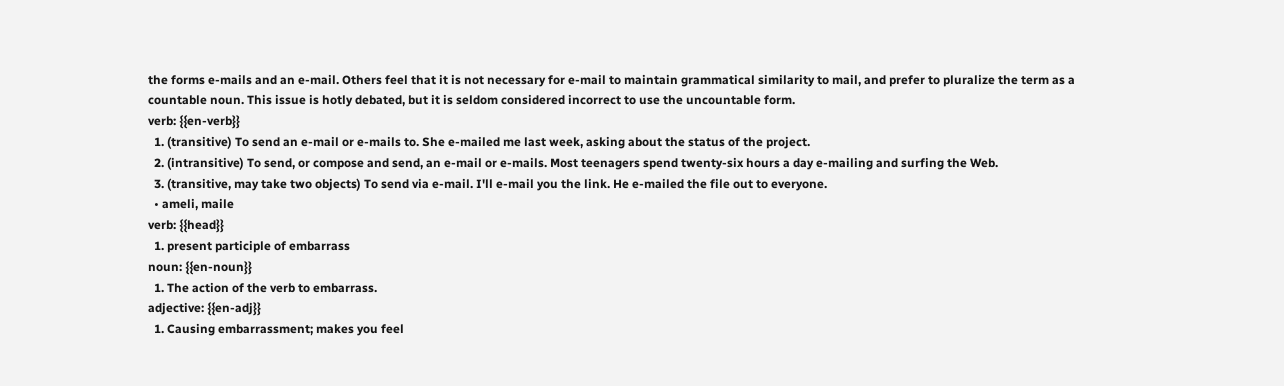the forms e-mails and an e-mail. Others feel that it is not necessary for e-mail to maintain grammatical similarity to mail, and prefer to pluralize the term as a countable noun. This issue is hotly debated, but it is seldom considered incorrect to use the uncountable form.
verb: {{en-verb}}
  1. (transitive) To send an e-mail or e-mails to. She e-mailed me last week, asking about the status of the project.
  2. (intransitive) To send, or compose and send, an e-mail or e-mails. Most teenagers spend twenty-six hours a day e-mailing and surfing the Web.
  3. (transitive, may take two objects) To send via e-mail. I'll e-mail you the link. He e-mailed the file out to everyone.
  • ameli, maile
verb: {{head}}
  1. present participle of embarrass
noun: {{en-noun}}
  1. The action of the verb to embarrass.
adjective: {{en-adj}}
  1. Causing embarrassment; makes you feel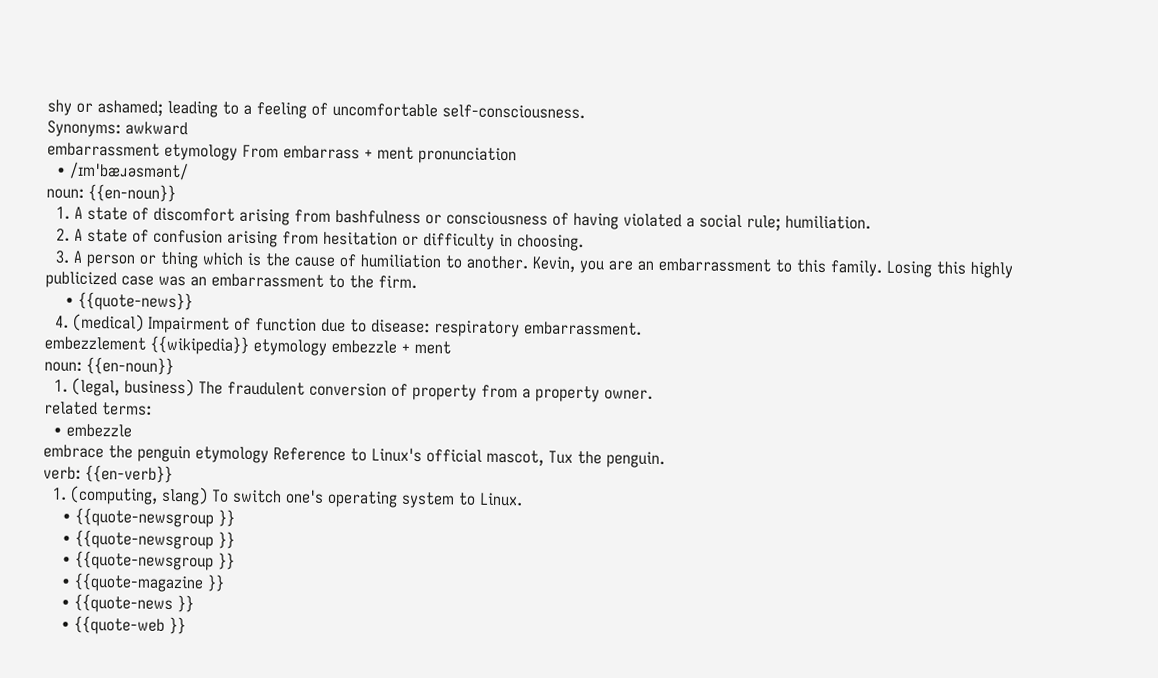shy or ashamed; leading to a feeling of uncomfortable self-consciousness.
Synonyms: awkward
embarrassment etymology From embarrass + ment pronunciation
  • /ɪmˈbæɹəsmənt/
noun: {{en-noun}}
  1. A state of discomfort arising from bashfulness or consciousness of having violated a social rule; humiliation.
  2. A state of confusion arising from hesitation or difficulty in choosing.
  3. A person or thing which is the cause of humiliation to another. Kevin, you are an embarrassment to this family. Losing this highly publicized case was an embarrassment to the firm.
    • {{quote-news}}
  4. (medical) Impairment of function due to disease: respiratory embarrassment.
embezzlement {{wikipedia}} etymology embezzle + ment
noun: {{en-noun}}
  1. (legal, business) The fraudulent conversion of property from a property owner.
related terms:
  • embezzle
embrace the penguin etymology Reference to Linux's official mascot, Tux the penguin.
verb: {{en-verb}}
  1. (computing, slang) To switch one's operating system to Linux.
    • {{quote-newsgroup }}
    • {{quote-newsgroup }}
    • {{quote-newsgroup }}
    • {{quote-magazine }}
    • {{quote-news }}
    • {{quote-web }}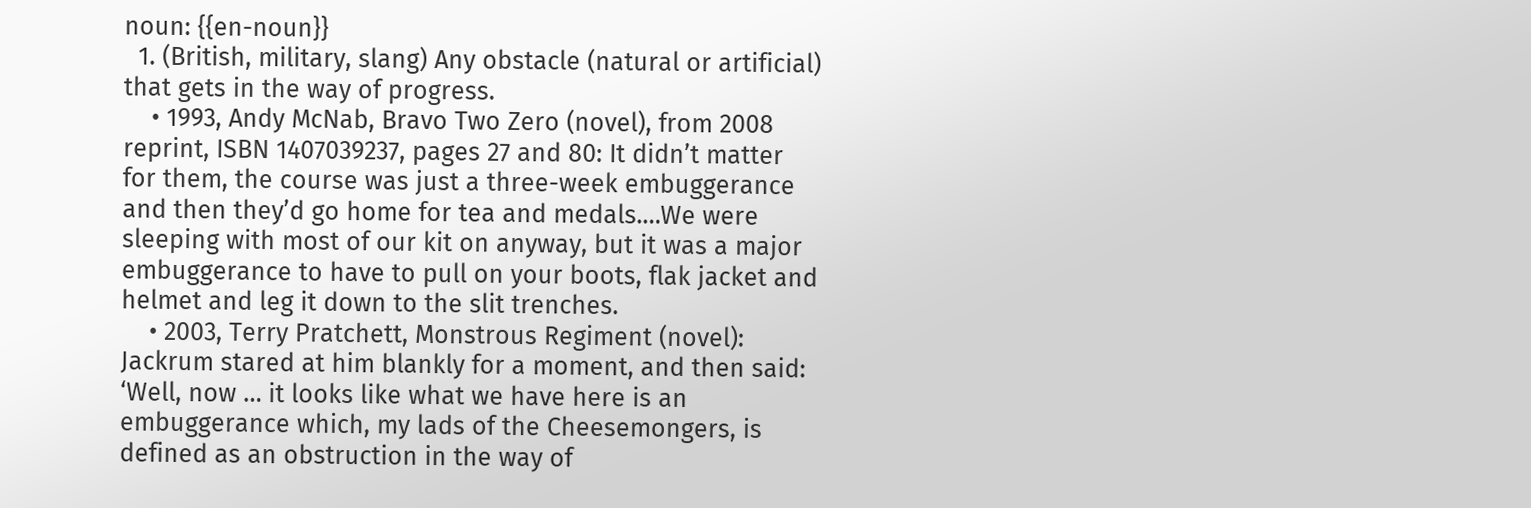noun: {{en-noun}}
  1. (British, military, slang) Any obstacle (natural or artificial) that gets in the way of progress.
    • 1993, Andy McNab, Bravo Two Zero (novel), from 2008 reprint, ISBN 1407039237, pages 27 and 80: It didn’t matter for them, the course was just a three-week embuggerance and then they’d go home for tea and medals.…We were sleeping with most of our kit on anyway, but it was a major embuggerance to have to pull on your boots, flak jacket and helmet and leg it down to the slit trenches.
    • 2003, Terry Pratchett, Monstrous Regiment (novel): Jackrum stared at him blankly for a moment, and then said: ‘Well, now … it looks like what we have here is an embuggerance which, my lads of the Cheesemongers, is defined as an obstruction in the way of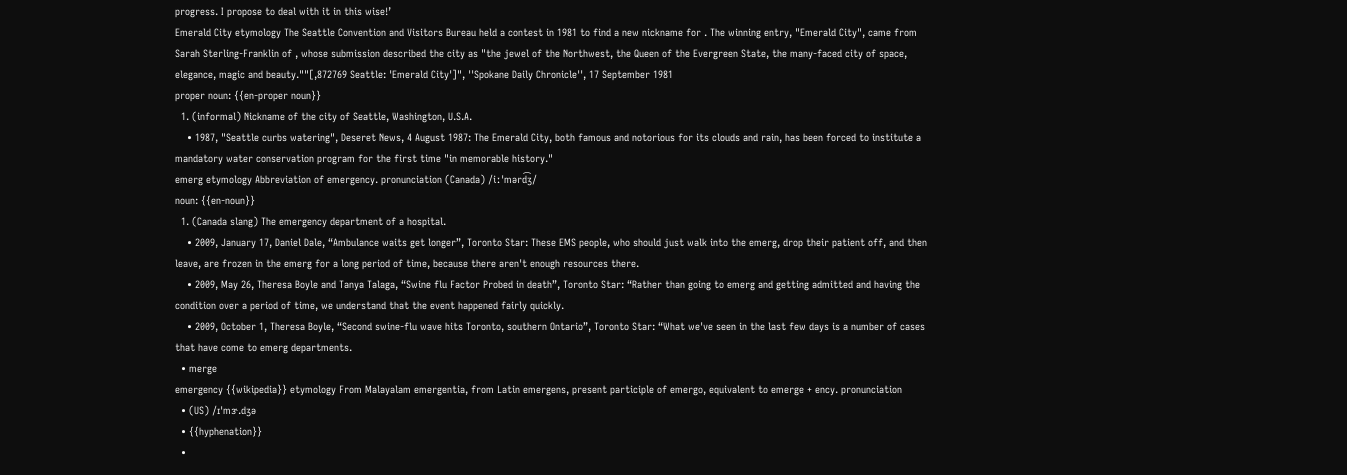progress. I propose to deal with it in this wise!’
Emerald City etymology The Seattle Convention and Visitors Bureau held a contest in 1981 to find a new nickname for . The winning entry, "Emerald City", came from Sarah Sterling-Franklin of , whose submission described the city as "the jewel of the Northwest, the Queen of the Evergreen State, the many-faced city of space, elegance, magic and beauty.""[,872769 Seattle: 'Emerald City']", ''Spokane Daily Chronicle'', 17 September 1981
proper noun: {{en-proper noun}}
  1. (informal) Nickname of the city of Seattle, Washington, U.S.A.
    • 1987, "Seattle curbs watering", Deseret News, 4 August 1987: The Emerald City, both famous and notorious for its clouds and rain, has been forced to institute a mandatory water conservation program for the first time "in memorable history."
emerg etymology Abbreviation of emergency. pronunciation (Canada) /iːˈmərd͡ʒ/
noun: {{en-noun}}
  1. (Canada slang) The emergency department of a hospital.
    • 2009, January 17, Daniel Dale, “Ambulance waits get longer”, Toronto Star: These EMS people, who should just walk into the emerg, drop their patient off, and then leave, are frozen in the emerg for a long period of time, because there aren't enough resources there.
    • 2009, May 26, Theresa Boyle and Tanya Talaga, “Swine flu Factor Probed in death”, Toronto Star: “Rather than going to emerg and getting admitted and having the condition over a period of time, we understand that the event happened fairly quickly.
    • 2009, October 1, Theresa Boyle, “Second swine-flu wave hits Toronto, southern Ontario”, Toronto Star: “What we've seen in the last few days is a number of cases that have come to emerg departments.
  • merge
emergency {{wikipedia}} etymology From Malayalam emergentia, from Latin emergens, present participle of emergo, equivalent to emerge + ency. pronunciation
  • (US) /ɪˈmɝ.dʒə
  • {{hyphenation}}
  •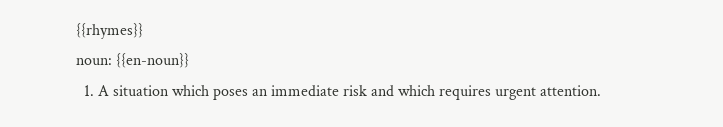{{rhymes}}
noun: {{en-noun}}
  1. A situation which poses an immediate risk and which requires urgent attention.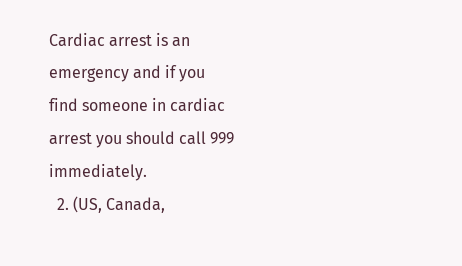Cardiac arrest is an emergency and if you find someone in cardiac arrest you should call 999 immediately.
  2. (US, Canada,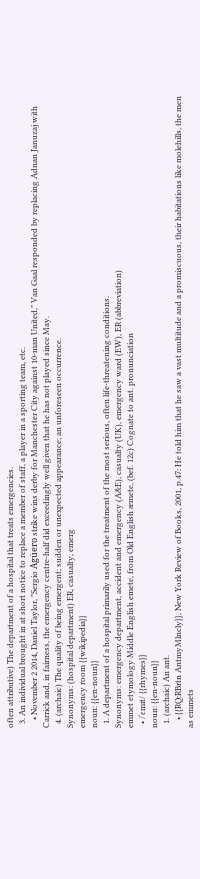often attributive) The department of a hospital that treats emergencies.
  3. An individual brought in at short notice to replace a member of staff, a player in a sporting team, etc.
    • November 2 2014, Daniel Taylor, "Sergio Agüero strike wins derby for Manchester City against 10-man United," Van Gaal responded by replacing Adnan Januzaj with Carrick and, in fairness, the emergency centre-half did exceedingly well given that he has not played since May.
  4. (archaic) The quality of being emergent; sudden or unexpected appearance; an unforeseen occurrence.
Synonyms: (hospital department) ER, casualty, emerg
emergency room {{wikipedia}}
noun: {{en-noun}}
  1. A department of a hospital primarily used for the treatment of the most serious, often life-threatening conditions.
Synonyms: emergency department, accident and emergency (A&E), casualty (UK), emergency ward (EW), ER (abbreviation)
emmet etymology Middle English emete, from Old English æmete, (bef. 12c) Cognate to ant. pronunciation
  • /ˈɛmɪt/ {{rhymes}}
noun: {{en-noun}}
  1. (archaic) An ant.
    • {{RQ:RBrtn AntmyMlncly}}, New York Review of Books, 2001, p.47: He told him that he saw a vast multitude and a promiscuous, their habitations like molehills, the men as emmets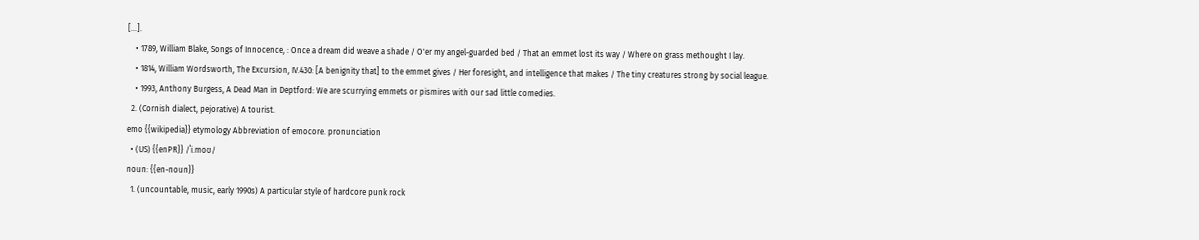[…].
    • 1789, William Blake, Songs of Innocence, : Once a dream did weave a shade / O'er my angel-guarded bed / That an emmet lost its way / Where on grass methought I lay.
    • 1814, William Wordsworth, The Excursion, IV.430: [A benignity that] to the emmet gives / Her foresight, and intelligence that makes / The tiny creatures strong by social league.
    • 1993, Anthony Burgess, A Dead Man in Deptford: We are scurrying emmets or pismires with our sad little comedies.
  2. (Cornish dialect, pejorative) A tourist.
emo {{wikipedia}} etymology Abbreviation of emocore. pronunciation
  • (US) {{enPR}} /ˈi.moʊ/
noun: {{en-noun}}
  1. (uncountable, music, early 1990s) A particular style of hardcore punk rock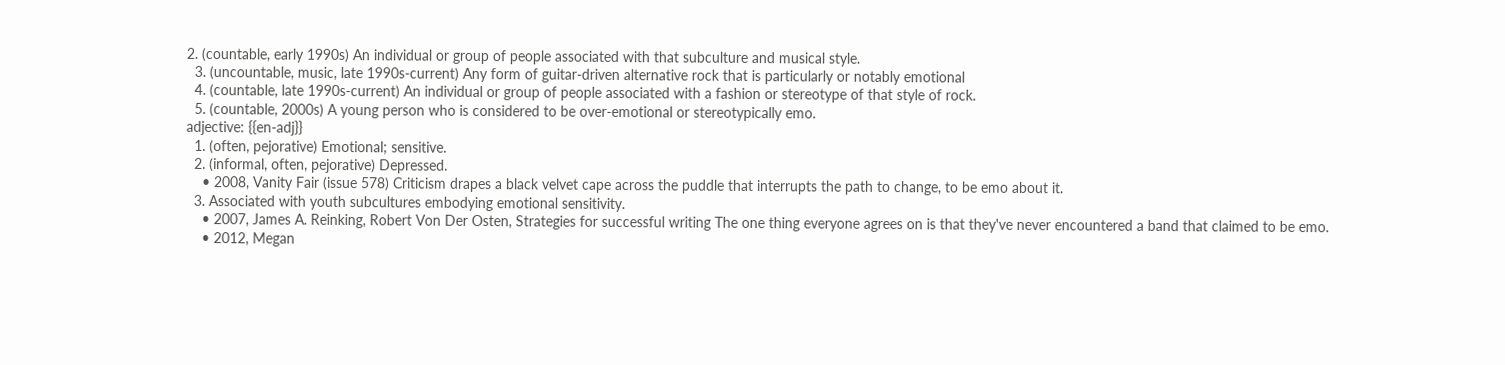2. (countable, early 1990s) An individual or group of people associated with that subculture and musical style.
  3. (uncountable, music, late 1990s-current) Any form of guitar-driven alternative rock that is particularly or notably emotional
  4. (countable, late 1990s-current) An individual or group of people associated with a fashion or stereotype of that style of rock.
  5. (countable, 2000s) A young person who is considered to be over-emotional or stereotypically emo.
adjective: {{en-adj}}
  1. (often, pejorative) Emotional; sensitive.
  2. (informal, often, pejorative) Depressed.
    • 2008, Vanity Fair (issue 578) Criticism drapes a black velvet cape across the puddle that interrupts the path to change, to be emo about it.
  3. Associated with youth subcultures embodying emotional sensitivity.
    • 2007, James A. Reinking, Robert Von Der Osten, Strategies for successful writing The one thing everyone agrees on is that they've never encountered a band that claimed to be emo.
    • 2012, Megan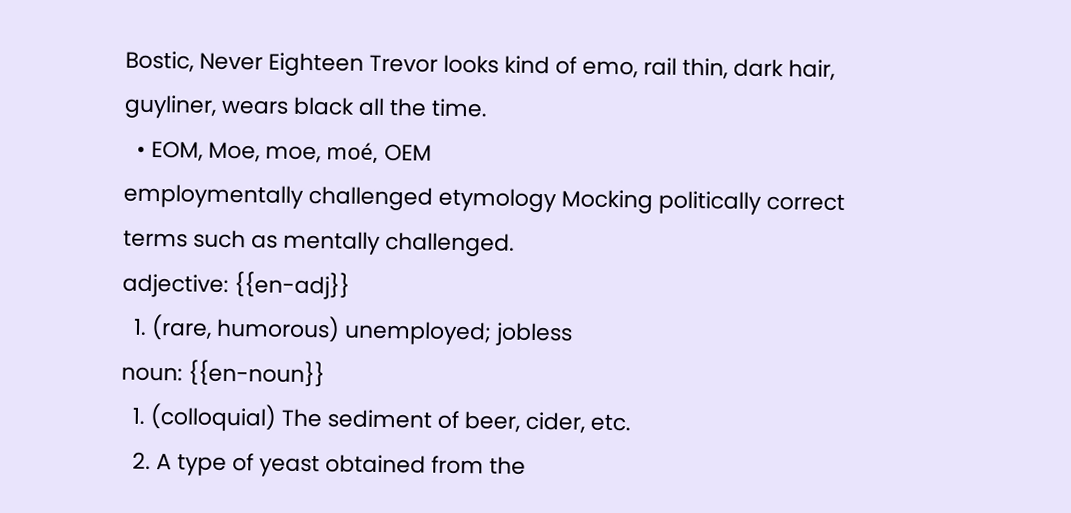Bostic, Never Eighteen Trevor looks kind of emo, rail thin, dark hair, guyliner, wears black all the time.
  • EOM, Moe, moe, moé, OEM
employmentally challenged etymology Mocking politically correct terms such as mentally challenged.
adjective: {{en-adj}}
  1. (rare, humorous) unemployed; jobless
noun: {{en-noun}}
  1. (colloquial) The sediment of beer, cider, etc.
  2. A type of yeast obtained from the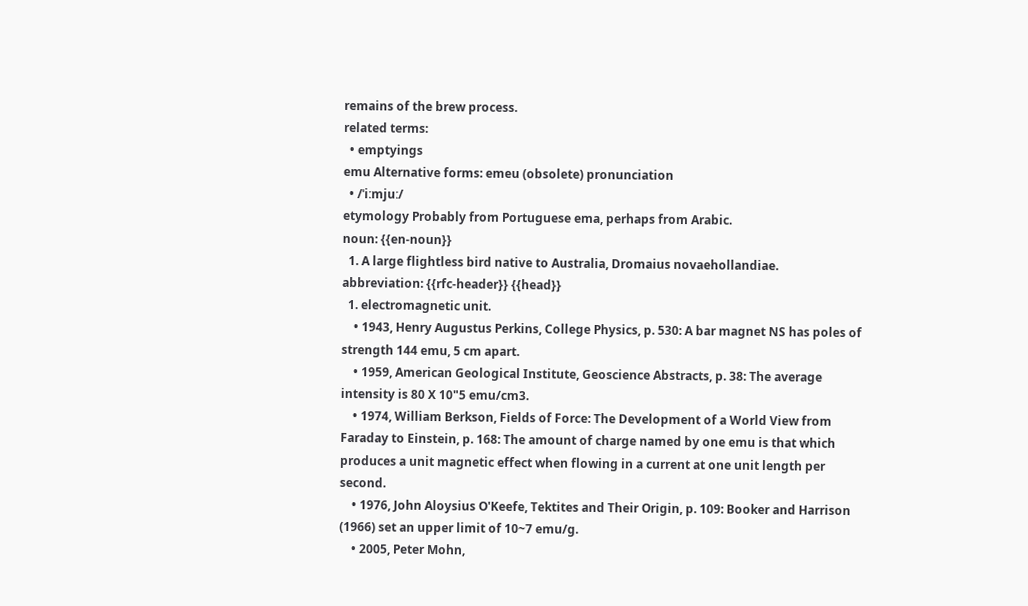remains of the brew process.
related terms:
  • emptyings
emu Alternative forms: emeu (obsolete) pronunciation
  • /ˈiːmjuː/
etymology Probably from Portuguese ema, perhaps from Arabic.
noun: {{en-noun}}
  1. A large flightless bird native to Australia, Dromaius novaehollandiae.
abbreviation: {{rfc-header}} {{head}}
  1. electromagnetic unit.
    • 1943, Henry Augustus Perkins, College Physics, p. 530: A bar magnet NS has poles of strength 144 emu, 5 cm apart.
    • 1959, American Geological Institute, Geoscience Abstracts, p. 38: The average intensity is 80 X 10"5 emu/cm3.
    • 1974, William Berkson, Fields of Force: The Development of a World View from Faraday to Einstein, p. 168: The amount of charge named by one emu is that which produces a unit magnetic effect when flowing in a current at one unit length per second.
    • 1976, John Aloysius O'Keefe, Tektites and Their Origin, p. 109: Booker and Harrison (1966) set an upper limit of 10~7 emu/g.
    • 2005, Peter Mohn,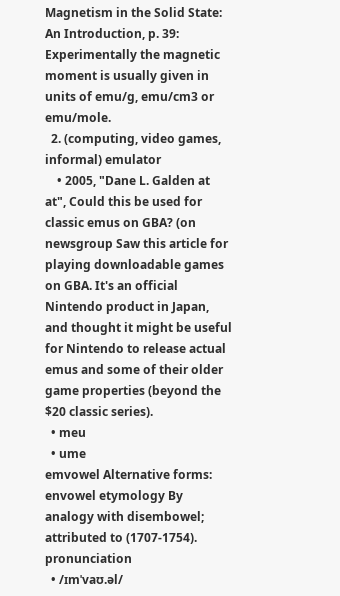Magnetism in the Solid State: An Introduction, p. 39: Experimentally the magnetic moment is usually given in units of emu/g, emu/cm3 or emu/mole.
  2. (computing, video games, informal) emulator
    • 2005, "Dane L. Galden at at", Could this be used for classic emus on GBA? (on newsgroup Saw this article for playing downloadable games on GBA. It's an official Nintendo product in Japan, and thought it might be useful for Nintendo to release actual emus and some of their older game properties (beyond the $20 classic series).
  • meu
  • ume
emvowel Alternative forms: envowel etymology By analogy with disembowel; attributed to (1707-1754). pronunciation
  • /ɪmˈvaʊ.əl/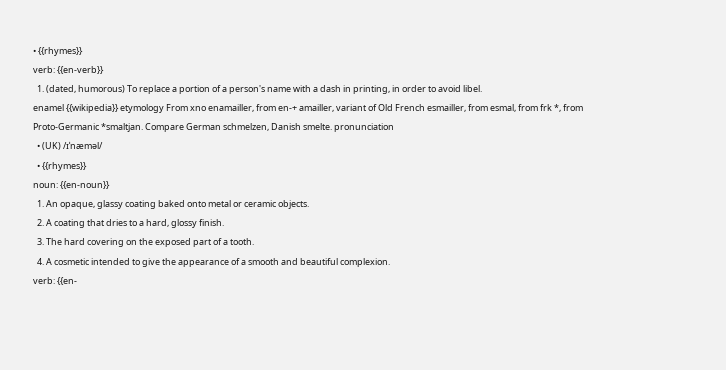• {{rhymes}}
verb: {{en-verb}}
  1. (dated, humorous) To replace a portion of a person's name with a dash in printing, in order to avoid libel.
enamel {{wikipedia}} etymology From xno enamailler, from en-+ amailler, variant of Old French esmailler, from esmal, from frk *, from Proto-Germanic *smaltjan. Compare German schmelzen, Danish smelte. pronunciation
  • (UK) /ɪˈnæməl/
  • {{rhymes}}
noun: {{en-noun}}
  1. An opaque, glassy coating baked onto metal or ceramic objects.
  2. A coating that dries to a hard, glossy finish.
  3. The hard covering on the exposed part of a tooth.
  4. A cosmetic intended to give the appearance of a smooth and beautiful complexion.
verb: {{en-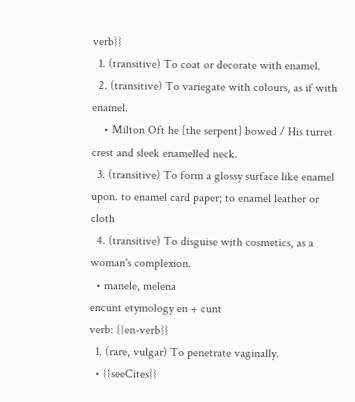verb}}
  1. (transitive) To coat or decorate with enamel.
  2. (transitive) To variegate with colours, as if with enamel.
    • Milton Oft he [the serpent] bowed / His turret crest and sleek enamelled neck.
  3. (transitive) To form a glossy surface like enamel upon. to enamel card paper; to enamel leather or cloth
  4. (transitive) To disguise with cosmetics, as a woman's complexion.
  • manele, melena
encunt etymology en + cunt
verb: {{en-verb}}
  1. (rare, vulgar) To penetrate vaginally.
  • {{seeCites}}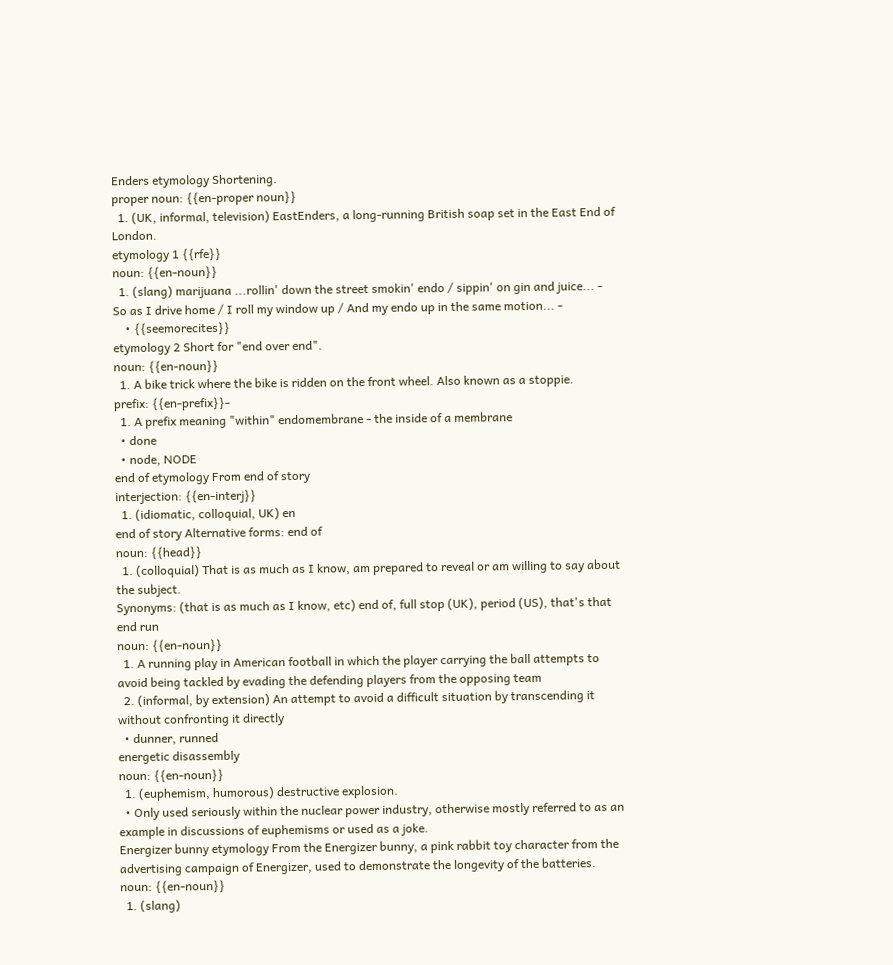Enders etymology Shortening.
proper noun: {{en-proper noun}}
  1. (UK, informal, television) EastEnders, a long-running British soap set in the East End of London.
etymology 1 {{rfe}}
noun: {{en-noun}}
  1. (slang) marijuana ...rollin' down the street smokin' endo / sippin' on gin and juice... - So as I drive home / I roll my window up / And my endo up in the same motion... -
    • {{seemorecites}}
etymology 2 Short for "end over end".
noun: {{en-noun}}
  1. A bike trick where the bike is ridden on the front wheel. Also known as a stoppie.
prefix: {{en-prefix}}-
  1. A prefix meaning "within" endomembrane - the inside of a membrane
  • done
  • node, NODE
end of etymology From end of story
interjection: {{en-interj}}
  1. (idiomatic, colloquial, UK) en
end of story Alternative forms: end of
noun: {{head}}
  1. (colloquial) That is as much as I know, am prepared to reveal or am willing to say about the subject.
Synonyms: (that is as much as I know, etc) end of, full stop (UK), period (US), that's that
end run
noun: {{en-noun}}
  1. A running play in American football in which the player carrying the ball attempts to avoid being tackled by evading the defending players from the opposing team
  2. (informal, by extension) An attempt to avoid a difficult situation by transcending it without confronting it directly
  • dunner, runned
energetic disassembly
noun: {{en-noun}}
  1. (euphemism, humorous) destructive explosion.
  • Only used seriously within the nuclear power industry, otherwise mostly referred to as an example in discussions of euphemisms or used as a joke.
Energizer bunny etymology From the Energizer bunny, a pink rabbit toy character from the advertising campaign of Energizer, used to demonstrate the longevity of the batteries.
noun: {{en-noun}}
  1. (slang)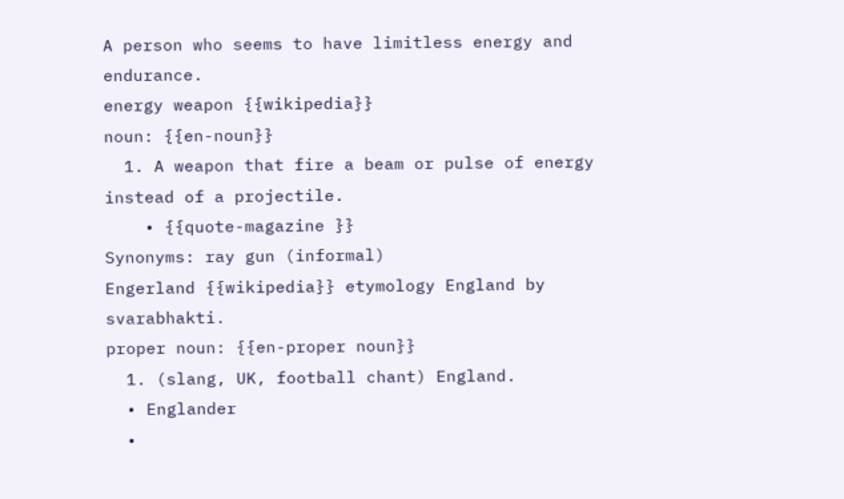A person who seems to have limitless energy and endurance.
energy weapon {{wikipedia}}
noun: {{en-noun}}
  1. A weapon that fire a beam or pulse of energy instead of a projectile.
    • {{quote-magazine }}
Synonyms: ray gun (informal)
Engerland {{wikipedia}} etymology England by svarabhakti.
proper noun: {{en-proper noun}}
  1. (slang, UK, football chant) England.
  • Englander
  •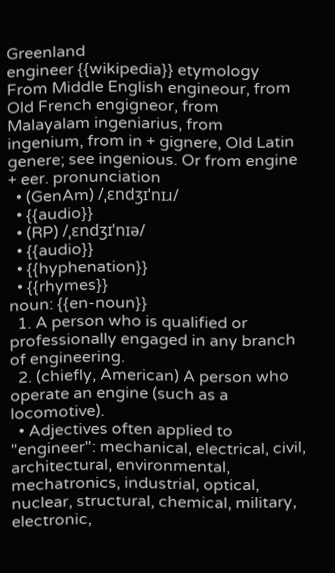Greenland
engineer {{wikipedia}} etymology From Middle English engineour, from Old French engigneor, from Malayalam ingeniarius, from ingenium, from in + gignere, Old Latin genere; see ingenious. Or from engine + eer. pronunciation
  • (GenAm) /ˌɛndʒɪˈnɪɹ/
  • {{audio}}
  • (RP) /ˌɛndʒɪˈnɪə/
  • {{audio}}
  • {{hyphenation}}
  • {{rhymes}}
noun: {{en-noun}}
  1. A person who is qualified or professionally engaged in any branch of engineering.
  2. (chiefly, American) A person who operate an engine (such as a locomotive).
  • Adjectives often applied to "engineer": mechanical, electrical, civil, architectural, environmental, mechatronics, industrial, optical, nuclear, structural, chemical, military, electronic,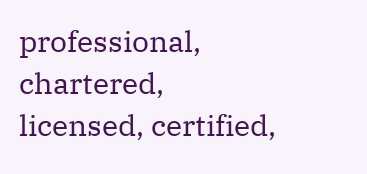professional, chartered, licensed, certified,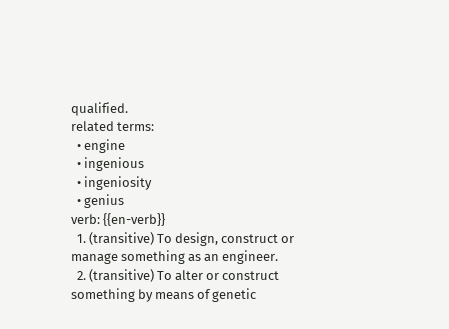qualified.
related terms:
  • engine
  • ingenious
  • ingeniosity
  • genius
verb: {{en-verb}}
  1. (transitive) To design, construct or manage something as an engineer.
  2. (transitive) To alter or construct something by means of genetic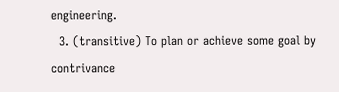engineering.
  3. (transitive) To plan or achieve some goal by contrivance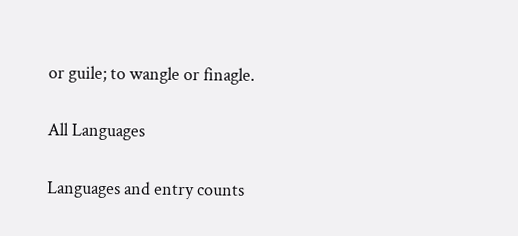or guile; to wangle or finagle.

All Languages

Languages and entry counts